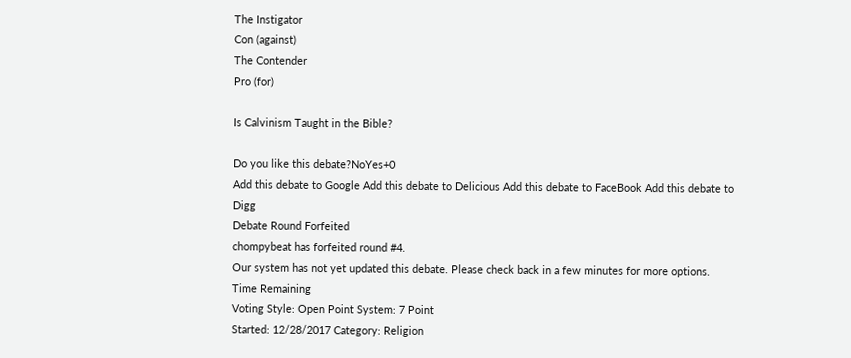The Instigator
Con (against)
The Contender
Pro (for)

Is Calvinism Taught in the Bible?

Do you like this debate?NoYes+0
Add this debate to Google Add this debate to Delicious Add this debate to FaceBook Add this debate to Digg
Debate Round Forfeited
chompybeat has forfeited round #4.
Our system has not yet updated this debate. Please check back in a few minutes for more options.
Time Remaining
Voting Style: Open Point System: 7 Point
Started: 12/28/2017 Category: Religion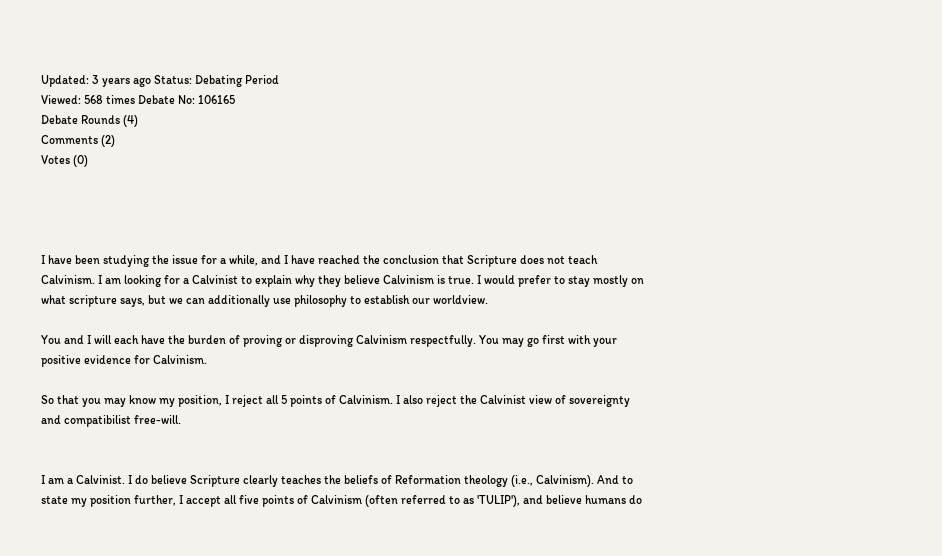Updated: 3 years ago Status: Debating Period
Viewed: 568 times Debate No: 106165
Debate Rounds (4)
Comments (2)
Votes (0)




I have been studying the issue for a while, and I have reached the conclusion that Scripture does not teach Calvinism. I am looking for a Calvinist to explain why they believe Calvinism is true. I would prefer to stay mostly on what scripture says, but we can additionally use philosophy to establish our worldview.

You and I will each have the burden of proving or disproving Calvinism respectfully. You may go first with your positive evidence for Calvinism.

So that you may know my position, I reject all 5 points of Calvinism. I also reject the Calvinist view of sovereignty and compatibilist free-will.


I am a Calvinist. I do believe Scripture clearly teaches the beliefs of Reformation theology (i.e., Calvinism). And to state my position further, I accept all five points of Calvinism (often referred to as 'TULIP'), and believe humans do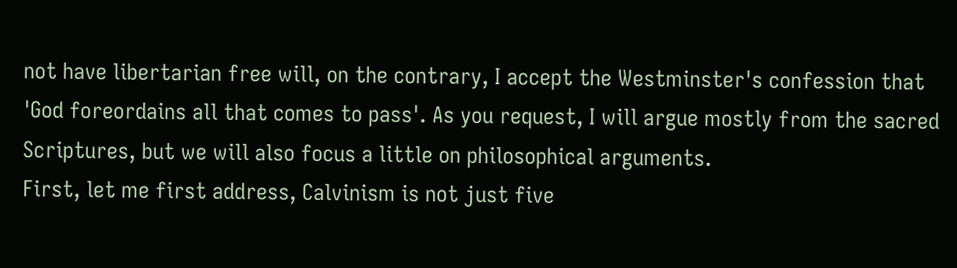not have libertarian free will, on the contrary, I accept the Westminster's confession that 'God foreordains all that comes to pass'. As you request, I will argue mostly from the sacred Scriptures, but we will also focus a little on philosophical arguments.
First, let me first address, Calvinism is not just five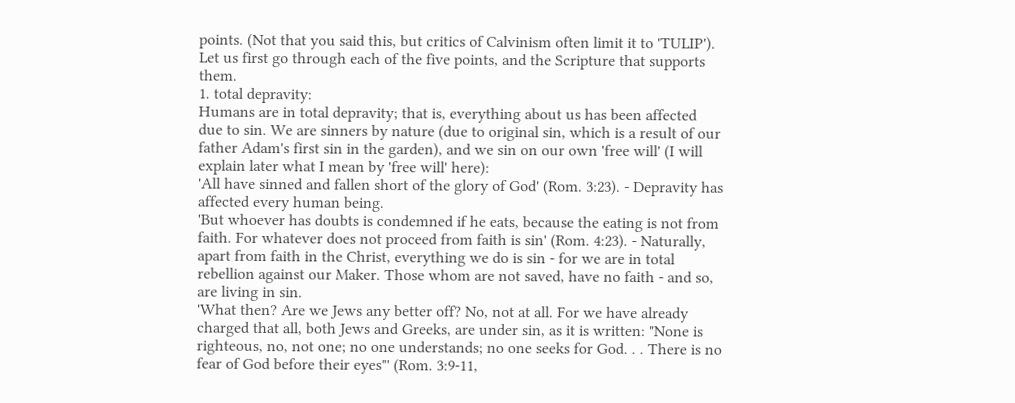points. (Not that you said this, but critics of Calvinism often limit it to 'TULIP'). Let us first go through each of the five points, and the Scripture that supports them.
1. total depravity:
Humans are in total depravity; that is, everything about us has been affected due to sin. We are sinners by nature (due to original sin, which is a result of our father Adam's first sin in the garden), and we sin on our own 'free will' (I will explain later what I mean by 'free will' here):
'All have sinned and fallen short of the glory of God' (Rom. 3:23). - Depravity has affected every human being.
'But whoever has doubts is condemned if he eats, because the eating is not from faith. For whatever does not proceed from faith is sin' (Rom. 4:23). - Naturally, apart from faith in the Christ, everything we do is sin - for we are in total rebellion against our Maker. Those whom are not saved, have no faith - and so, are living in sin.
'What then? Are we Jews any better off? No, not at all. For we have already charged that all, both Jews and Greeks, are under sin, as it is written: "None is righteous, no, not one; no one understands; no one seeks for God. . . There is no fear of God before their eyes"' (Rom. 3:9-11,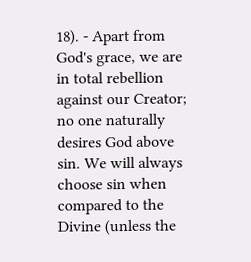18). - Apart from God's grace, we are in total rebellion against our Creator; no one naturally desires God above sin. We will always choose sin when compared to the Divine (unless the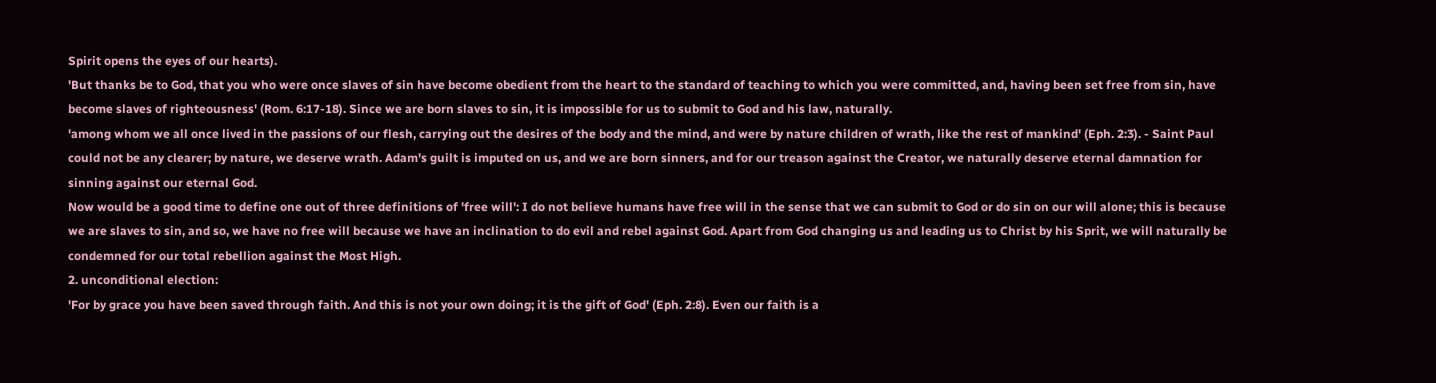Spirit opens the eyes of our hearts).
'But thanks be to God, that you who were once slaves of sin have become obedient from the heart to the standard of teaching to which you were committed, and, having been set free from sin, have become slaves of righteousness' (Rom. 6:17-18). Since we are born slaves to sin, it is impossible for us to submit to God and his law, naturally.
'among whom we all once lived in the passions of our flesh, carrying out the desires of the body and the mind, and were by nature children of wrath, like the rest of mankind' (Eph. 2:3). - Saint Paul could not be any clearer; by nature, we deserve wrath. Adam's guilt is imputed on us, and we are born sinners, and for our treason against the Creator, we naturally deserve eternal damnation for sinning against our eternal God.
Now would be a good time to define one out of three definitions of 'free will': I do not believe humans have free will in the sense that we can submit to God or do sin on our will alone; this is because we are slaves to sin, and so, we have no free will because we have an inclination to do evil and rebel against God. Apart from God changing us and leading us to Christ by his Sprit, we will naturally be condemned for our total rebellion against the Most High.
2. unconditional election:
'For by grace you have been saved through faith. And this is not your own doing; it is the gift of God' (Eph. 2:8). Even our faith is a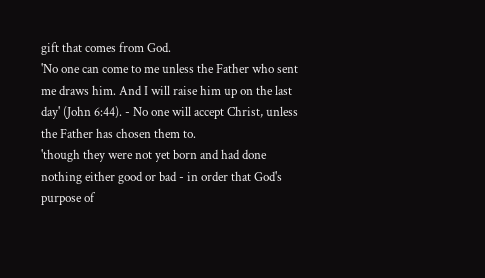gift that comes from God.
'No one can come to me unless the Father who sent me draws him. And I will raise him up on the last day' (John 6:44). - No one will accept Christ, unless the Father has chosen them to.
'though they were not yet born and had done nothing either good or bad - in order that God's purpose of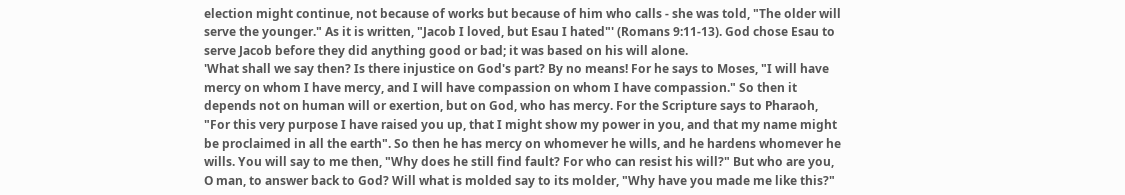election might continue, not because of works but because of him who calls - she was told, "The older will serve the younger." As it is written, "Jacob I loved, but Esau I hated"' (Romans 9:11-13). God chose Esau to serve Jacob before they did anything good or bad; it was based on his will alone.
'What shall we say then? Is there injustice on God's part? By no means! For he says to Moses, "I will have mercy on whom I have mercy, and I will have compassion on whom I have compassion." So then it depends not on human will or exertion, but on God, who has mercy. For the Scripture says to Pharaoh, "For this very purpose I have raised you up, that I might show my power in you, and that my name might be proclaimed in all the earth". So then he has mercy on whomever he wills, and he hardens whomever he wills. You will say to me then, "Why does he still find fault? For who can resist his will?" But who are you, O man, to answer back to God? Will what is molded say to its molder, "Why have you made me like this?"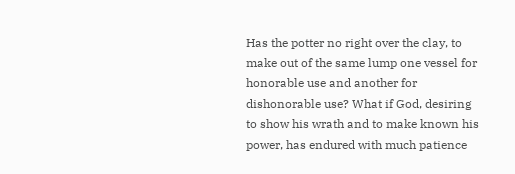Has the potter no right over the clay, to make out of the same lump one vessel for honorable use and another for dishonorable use? What if God, desiring to show his wrath and to make known his power, has endured with much patience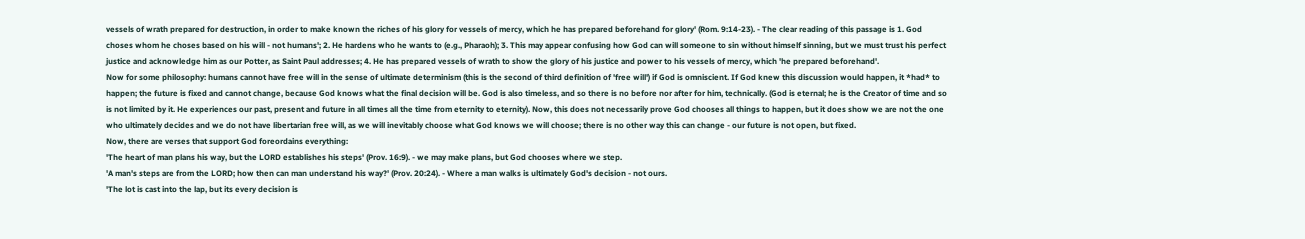vessels of wrath prepared for destruction, in order to make known the riches of his glory for vessels of mercy, which he has prepared beforehand for glory' (Rom. 9:14-23). - The clear reading of this passage is 1. God choses whom he choses based on his will - not humans'; 2. He hardens who he wants to (e.g., Pharaoh); 3. This may appear confusing how God can will someone to sin without himself sinning, but we must trust his perfect justice and acknowledge him as our Potter, as Saint Paul addresses; 4. He has prepared vessels of wrath to show the glory of his justice and power to his vessels of mercy, which 'he prepared beforehand'.
Now for some philosophy: humans cannot have free will in the sense of ultimate determinism (this is the second of third definition of 'free will') if God is omniscient. If God knew this discussion would happen, it *had* to happen; the future is fixed and cannot change, because God knows what the final decision will be. God is also timeless, and so there is no before nor after for him, technically. (God is eternal; he is the Creator of time and so is not limited by it. He experiences our past, present and future in all times all the time from eternity to eternity). Now, this does not necessarily prove God chooses all things to happen, but it does show we are not the one who ultimately decides and we do not have libertarian free will, as we will inevitably choose what God knows we will choose; there is no other way this can change - our future is not open, but fixed.
Now, there are verses that support God foreordains everything:
'The heart of man plans his way, but the LORD establishes his steps' (Prov. 16:9). - we may make plans, but God chooses where we step.
'A man's steps are from the LORD; how then can man understand his way?' (Prov. 20:24). - Where a man walks is ultimately God's decision - not ours.
'The lot is cast into the lap, but its every decision is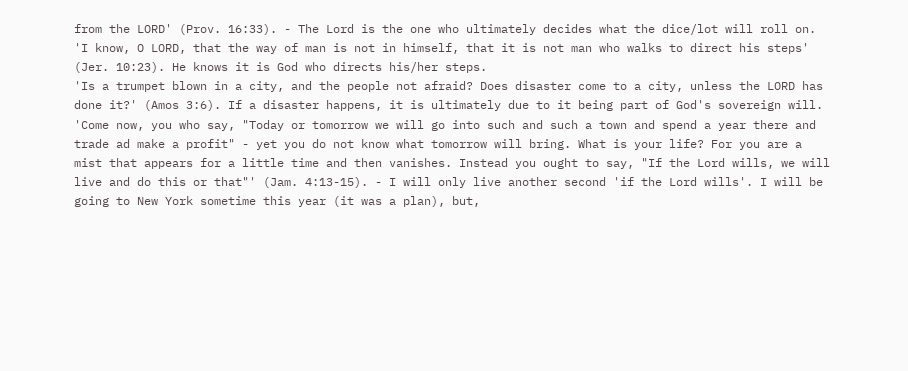from the LORD' (Prov. 16:33). - The Lord is the one who ultimately decides what the dice/lot will roll on.
'I know, O LORD, that the way of man is not in himself, that it is not man who walks to direct his steps' (Jer. 10:23). He knows it is God who directs his/her steps.
'Is a trumpet blown in a city, and the people not afraid? Does disaster come to a city, unless the LORD has done it?' (Amos 3:6). If a disaster happens, it is ultimately due to it being part of God's sovereign will.
'Come now, you who say, "Today or tomorrow we will go into such and such a town and spend a year there and trade ad make a profit" - yet you do not know what tomorrow will bring. What is your life? For you are a mist that appears for a little time and then vanishes. Instead you ought to say, "If the Lord wills, we will live and do this or that"' (Jam. 4:13-15). - I will only live another second 'if the Lord wills'. I will be going to New York sometime this year (it was a plan), but,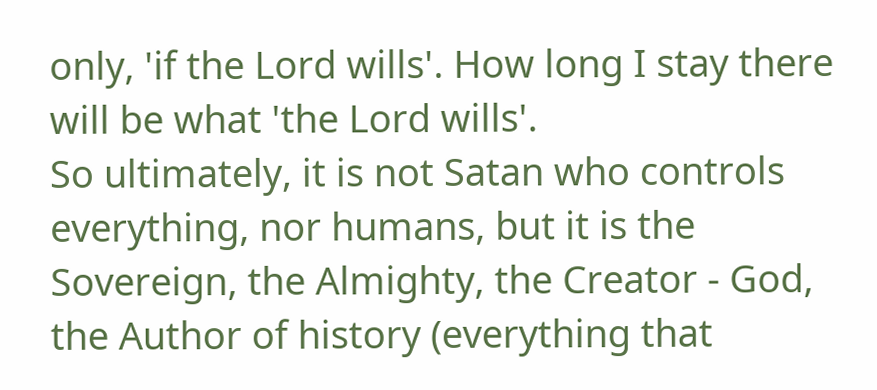only, 'if the Lord wills'. How long I stay there will be what 'the Lord wills'.
So ultimately, it is not Satan who controls everything, nor humans, but it is the Sovereign, the Almighty, the Creator - God, the Author of history (everything that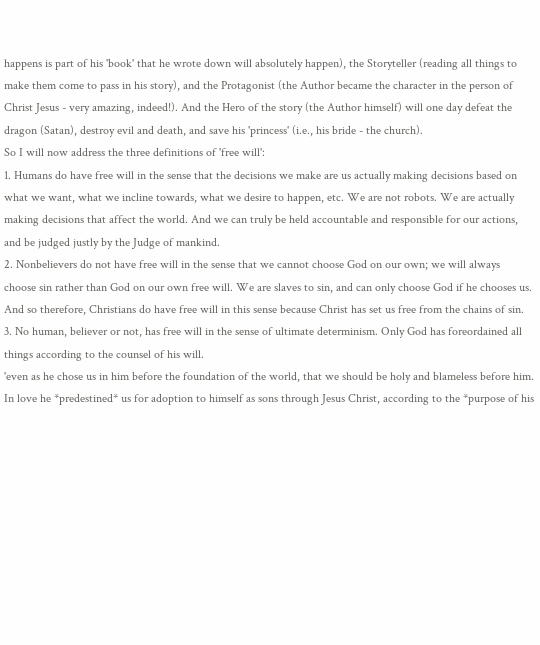happens is part of his 'book' that he wrote down will absolutely happen), the Storyteller (reading all things to make them come to pass in his story), and the Protagonist (the Author became the character in the person of Christ Jesus - very amazing, indeed!). And the Hero of the story (the Author himself) will one day defeat the dragon (Satan), destroy evil and death, and save his 'princess' (i.e., his bride - the church).
So I will now address the three definitions of 'free will':
1. Humans do have free will in the sense that the decisions we make are us actually making decisions based on what we want, what we incline towards, what we desire to happen, etc. We are not robots. We are actually making decisions that affect the world. And we can truly be held accountable and responsible for our actions, and be judged justly by the Judge of mankind.
2. Nonbelievers do not have free will in the sense that we cannot choose God on our own; we will always choose sin rather than God on our own free will. We are slaves to sin, and can only choose God if he chooses us. And so therefore, Christians do have free will in this sense because Christ has set us free from the chains of sin.
3. No human, believer or not, has free will in the sense of ultimate determinism. Only God has foreordained all things according to the counsel of his will.
'even as he chose us in him before the foundation of the world, that we should be holy and blameless before him. In love he *predestined* us for adoption to himself as sons through Jesus Christ, according to the *purpose of his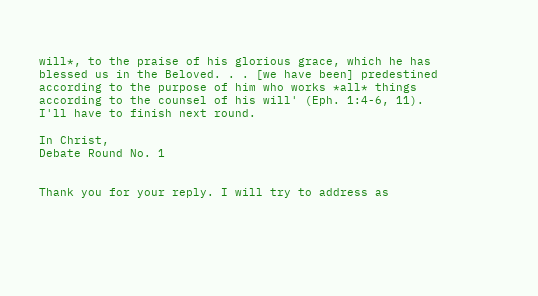will*, to the praise of his glorious grace, which he has blessed us in the Beloved. . . [we have been] predestined according to the purpose of him who works *all* things according to the counsel of his will' (Eph. 1:4-6, 11).
I'll have to finish next round.

In Christ,
Debate Round No. 1


Thank you for your reply. I will try to address as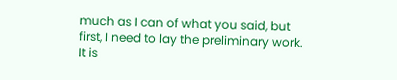much as I can of what you said, but first, I need to lay the preliminary work. It is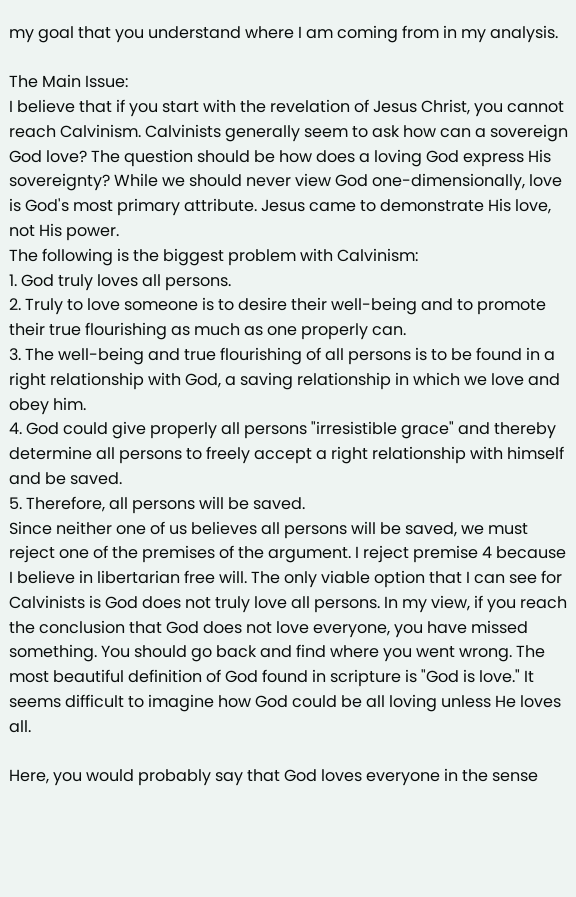my goal that you understand where I am coming from in my analysis.

The Main Issue:
I believe that if you start with the revelation of Jesus Christ, you cannot reach Calvinism. Calvinists generally seem to ask how can a sovereign God love? The question should be how does a loving God express His sovereignty? While we should never view God one-dimensionally, love is God's most primary attribute. Jesus came to demonstrate His love, not His power.
The following is the biggest problem with Calvinism:
1. God truly loves all persons.
2. Truly to love someone is to desire their well-being and to promote their true flourishing as much as one properly can.
3. The well-being and true flourishing of all persons is to be found in a right relationship with God, a saving relationship in which we love and obey him.
4. God could give properly all persons "irresistible grace" and thereby determine all persons to freely accept a right relationship with himself and be saved.
5. Therefore, all persons will be saved.
Since neither one of us believes all persons will be saved, we must reject one of the premises of the argument. I reject premise 4 because I believe in libertarian free will. The only viable option that I can see for Calvinists is God does not truly love all persons. In my view, if you reach the conclusion that God does not love everyone, you have missed something. You should go back and find where you went wrong. The most beautiful definition of God found in scripture is "God is love." It seems difficult to imagine how God could be all loving unless He loves all.

Here, you would probably say that God loves everyone in the sense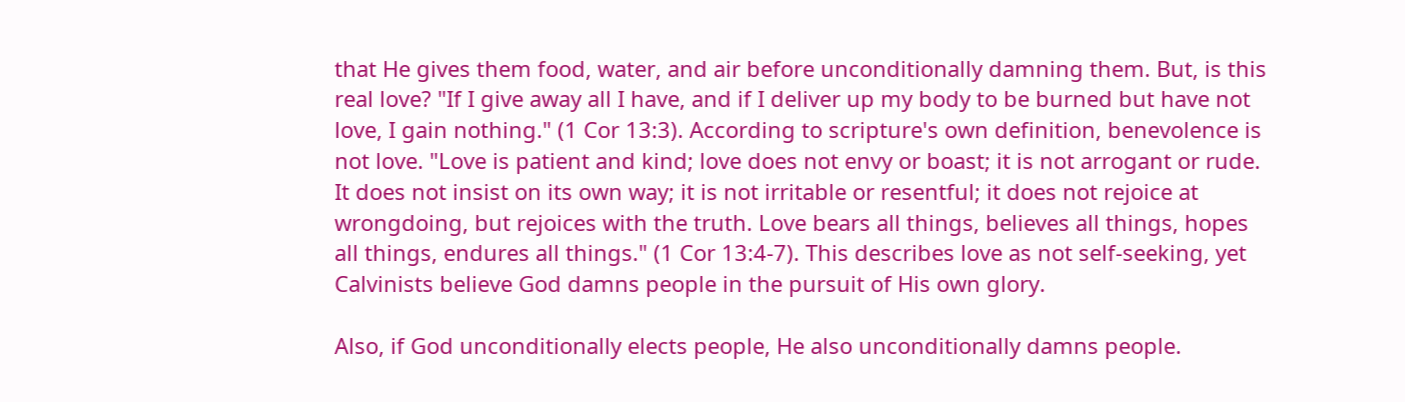that He gives them food, water, and air before unconditionally damning them. But, is this real love? "If I give away all I have, and if I deliver up my body to be burned but have not love, I gain nothing." (1 Cor 13:3). According to scripture's own definition, benevolence is not love. "Love is patient and kind; love does not envy or boast; it is not arrogant or rude. It does not insist on its own way; it is not irritable or resentful; it does not rejoice at wrongdoing, but rejoices with the truth. Love bears all things, believes all things, hopes all things, endures all things." (1 Cor 13:4-7). This describes love as not self-seeking, yet Calvinists believe God damns people in the pursuit of His own glory.

Also, if God unconditionally elects people, He also unconditionally damns people.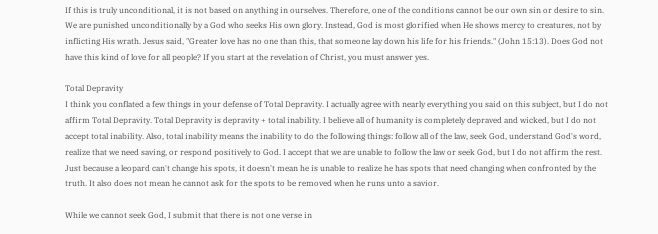If this is truly unconditional, it is not based on anything in ourselves. Therefore, one of the conditions cannot be our own sin or desire to sin. We are punished unconditionally by a God who seeks His own glory. Instead, God is most glorified when He shows mercy to creatures, not by inflicting His wrath. Jesus said, "Greater love has no one than this, that someone lay down his life for his friends." (John 15:13). Does God not have this kind of love for all people? If you start at the revelation of Christ, you must answer yes.

Total Depravity
I think you conflated a few things in your defense of Total Depravity. I actually agree with nearly everything you said on this subject, but I do not affirm Total Depravity. Total Depravity is depravity + total inability. I believe all of humanity is completely depraved and wicked, but I do not accept total inability. Also, total inability means the inability to do the following things: follow all of the law, seek God, understand God's word, realize that we need saving, or respond positively to God. I accept that we are unable to follow the law or seek God, but I do not affirm the rest. Just because a leopard can't change his spots, it doesn't mean he is unable to realize he has spots that need changing when confronted by the truth. It also does not mean he cannot ask for the spots to be removed when he runs unto a savior.

While we cannot seek God, I submit that there is not one verse in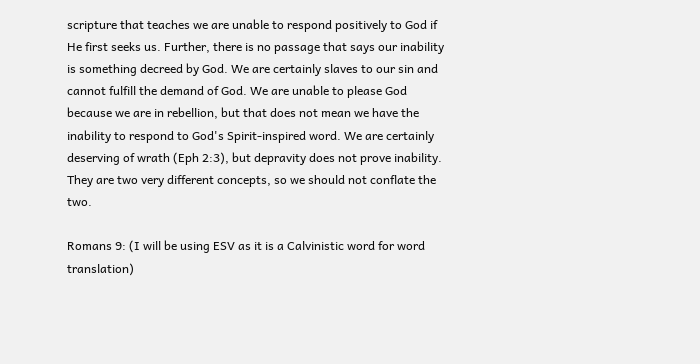scripture that teaches we are unable to respond positively to God if He first seeks us. Further, there is no passage that says our inability is something decreed by God. We are certainly slaves to our sin and cannot fulfill the demand of God. We are unable to please God because we are in rebellion, but that does not mean we have the inability to respond to God's Spirit-inspired word. We are certainly deserving of wrath (Eph 2:3), but depravity does not prove inability. They are two very different concepts, so we should not conflate the two.

Romans 9: (I will be using ESV as it is a Calvinistic word for word translation)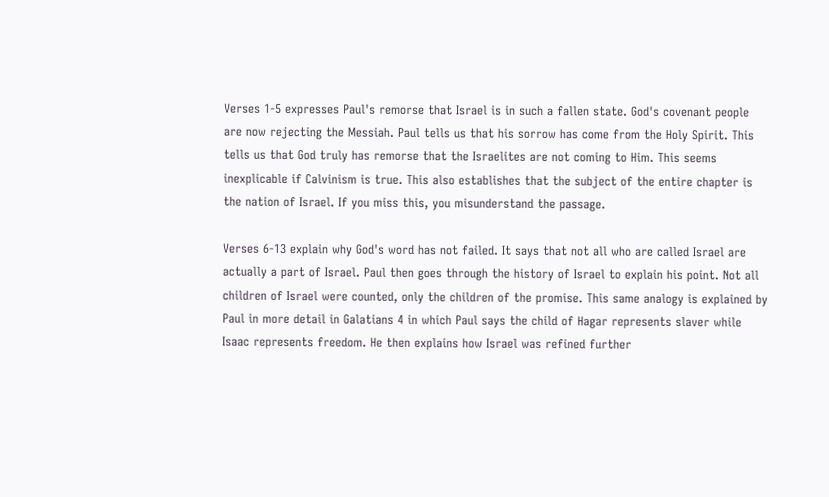Verses 1-5 expresses Paul's remorse that Israel is in such a fallen state. God's covenant people are now rejecting the Messiah. Paul tells us that his sorrow has come from the Holy Spirit. This tells us that God truly has remorse that the Israelites are not coming to Him. This seems inexplicable if Calvinism is true. This also establishes that the subject of the entire chapter is the nation of Israel. If you miss this, you misunderstand the passage.

Verses 6-13 explain why God's word has not failed. It says that not all who are called Israel are actually a part of Israel. Paul then goes through the history of Israel to explain his point. Not all children of Israel were counted, only the children of the promise. This same analogy is explained by Paul in more detail in Galatians 4 in which Paul says the child of Hagar represents slaver while Isaac represents freedom. He then explains how Israel was refined further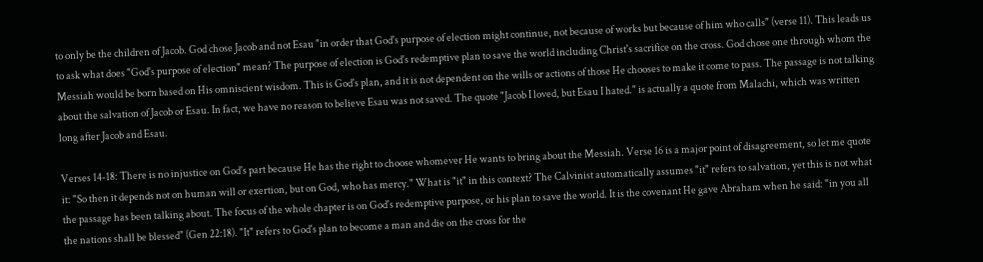to only be the children of Jacob. God chose Jacob and not Esau "in order that God's purpose of election might continue, not because of works but because of him who calls" (verse 11). This leads us to ask what does "God's purpose of election" mean? The purpose of election is God's redemptive plan to save the world including Christ's sacrifice on the cross. God chose one through whom the Messiah would be born based on His omniscient wisdom. This is God's plan, and it is not dependent on the wills or actions of those He chooses to make it come to pass. The passage is not talking about the salvation of Jacob or Esau. In fact, we have no reason to believe Esau was not saved. The quote "Jacob I loved, but Esau I hated." is actually a quote from Malachi, which was written long after Jacob and Esau.

Verses 14-18: There is no injustice on God's part because He has the right to choose whomever He wants to bring about the Messiah. Verse 16 is a major point of disagreement, so let me quote it: "So then it depends not on human will or exertion, but on God, who has mercy." What is "it" in this context? The Calvinist automatically assumes "it" refers to salvation, yet this is not what the passage has been talking about. The focus of the whole chapter is on God's redemptive purpose, or his plan to save the world. It is the covenant He gave Abraham when he said: "in you all the nations shall be blessed" (Gen 22:18). "It" refers to God's plan to become a man and die on the cross for the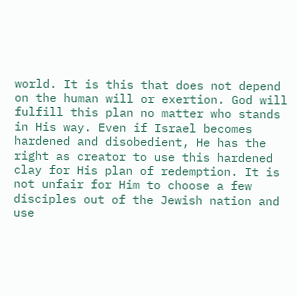world. It is this that does not depend on the human will or exertion. God will fulfill this plan no matter who stands in His way. Even if Israel becomes hardened and disobedient, He has the right as creator to use this hardened clay for His plan of redemption. It is not unfair for Him to choose a few disciples out of the Jewish nation and use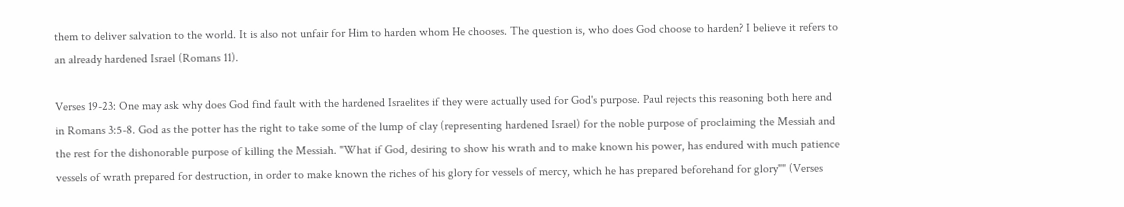them to deliver salvation to the world. It is also not unfair for Him to harden whom He chooses. The question is, who does God choose to harden? I believe it refers to an already hardened Israel (Romans 11).

Verses 19-23: One may ask why does God find fault with the hardened Israelites if they were actually used for God's purpose. Paul rejects this reasoning both here and in Romans 3:5-8. God as the potter has the right to take some of the lump of clay (representing hardened Israel) for the noble purpose of proclaiming the Messiah and the rest for the dishonorable purpose of killing the Messiah. "What if God, desiring to show his wrath and to make known his power, has endured with much patience vessels of wrath prepared for destruction, in order to make known the riches of his glory for vessels of mercy, which he has prepared beforehand for glory"" (Verses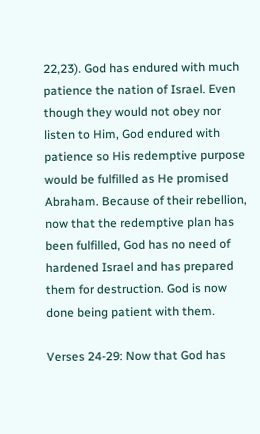22,23). God has endured with much patience the nation of Israel. Even though they would not obey nor listen to Him, God endured with patience so His redemptive purpose would be fulfilled as He promised Abraham. Because of their rebellion, now that the redemptive plan has been fulfilled, God has no need of hardened Israel and has prepared them for destruction. God is now done being patient with them.

Verses 24-29: Now that God has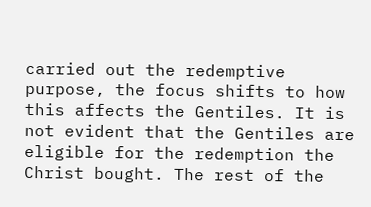carried out the redemptive purpose, the focus shifts to how this affects the Gentiles. It is not evident that the Gentiles are eligible for the redemption the Christ bought. The rest of the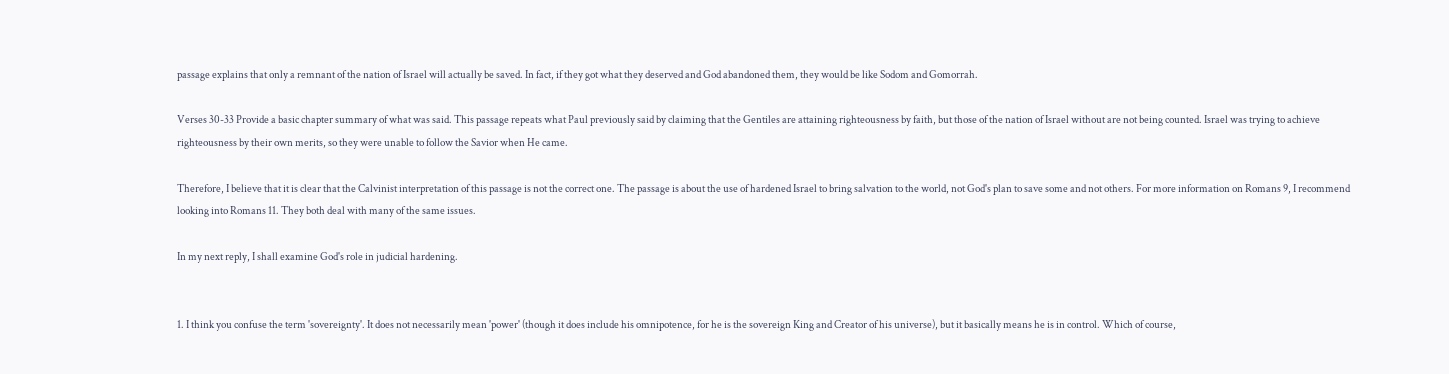passage explains that only a remnant of the nation of Israel will actually be saved. In fact, if they got what they deserved and God abandoned them, they would be like Sodom and Gomorrah.

Verses 30-33 Provide a basic chapter summary of what was said. This passage repeats what Paul previously said by claiming that the Gentiles are attaining righteousness by faith, but those of the nation of Israel without are not being counted. Israel was trying to achieve righteousness by their own merits, so they were unable to follow the Savior when He came.

Therefore, I believe that it is clear that the Calvinist interpretation of this passage is not the correct one. The passage is about the use of hardened Israel to bring salvation to the world, not God's plan to save some and not others. For more information on Romans 9, I recommend looking into Romans 11. They both deal with many of the same issues.

In my next reply, I shall examine God's role in judicial hardening.


1. I think you confuse the term 'sovereignty'. It does not necessarily mean 'power' (though it does include his omnipotence, for he is the sovereign King and Creator of his universe), but it basically means he is in control. Which of course,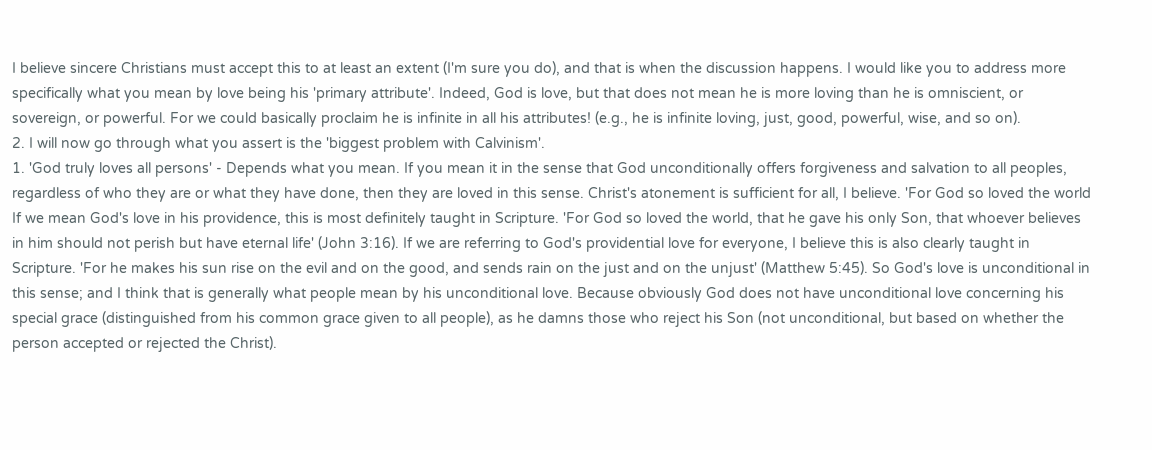I believe sincere Christians must accept this to at least an extent (I'm sure you do), and that is when the discussion happens. I would like you to address more specifically what you mean by love being his 'primary attribute'. Indeed, God is love, but that does not mean he is more loving than he is omniscient, or sovereign, or powerful. For we could basically proclaim he is infinite in all his attributes! (e.g., he is infinite loving, just, good, powerful, wise, and so on).
2. I will now go through what you assert is the 'biggest problem with Calvinism'.
1. 'God truly loves all persons' - Depends what you mean. If you mean it in the sense that God unconditionally offers forgiveness and salvation to all peoples, regardless of who they are or what they have done, then they are loved in this sense. Christ's atonement is sufficient for all, I believe. 'For God so loved the world If we mean God's love in his providence, this is most definitely taught in Scripture. 'For God so loved the world, that he gave his only Son, that whoever believes in him should not perish but have eternal life' (John 3:16). If we are referring to God's providential love for everyone, I believe this is also clearly taught in Scripture. 'For he makes his sun rise on the evil and on the good, and sends rain on the just and on the unjust' (Matthew 5:45). So God's love is unconditional in this sense; and I think that is generally what people mean by his unconditional love. Because obviously God does not have unconditional love concerning his special grace (distinguished from his common grace given to all people), as he damns those who reject his Son (not unconditional, but based on whether the person accepted or rejected the Christ).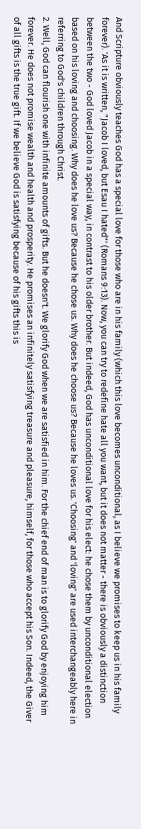And Scripture obviously teaches God has a special love for those who are in his family (which this love becomes unconditional, as I believe we promises to keep us in his family forever). 'As it is written, "Jacob I loved, but Esau I hated"' (Romans 9:13). Now, you can try to redefine hate all you want, but it does not matter - there is obviously a distinction between the two - God loved Jacob in a special way, in contrast to his older brother. But indeed, God has unconditional love for his elect: he chose them by unconditional election based on his loving and choosing. Why does he love us? Because he chose us. Why does he choose us? Because he loves us. 'Choosing' and 'loving' are used interchangeably here in referring to God's children through Christ.
2. Well, God can flourish one with infinite amounts of gifts. But he doesn't. We glorify God when we are satisfied in him. For the chief end of man is to glorify God by enjoying him forever. He does not promise wealth and health and prosperity. He promises an infinitely satisfying treasure and pleasure, himself, for those who accept his Son. Indeed, the Giver of all gifts is the true gift. If we believe God is satisfying because of his gifts this is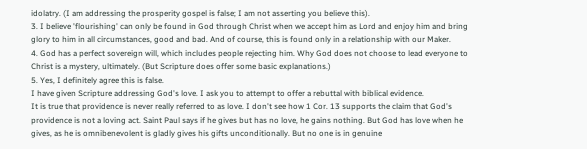idolatry. (I am addressing the prosperity gospel is false; I am not asserting you believe this).
3. I believe 'flourishing' can only be found in God through Christ when we accept him as Lord and enjoy him and bring glory to him in all circumstances, good and bad. And of course, this is found only in a relationship with our Maker.
4. God has a perfect sovereign will, which includes people rejecting him. Why God does not choose to lead everyone to Christ is a mystery, ultimately. (But Scripture does offer some basic explanations.)
5. Yes, I definitely agree this is false.
I have given Scripture addressing God's love. I ask you to attempt to offer a rebuttal with biblical evidence.
It is true that providence is never really referred to as love. I don't see how 1 Cor. 13 supports the claim that God's providence is not a loving act. Saint Paul says if he gives but has no love, he gains nothing. But God has love when he gives, as he is omnibenevolent is gladly gives his gifts unconditionally. But no one is in genuine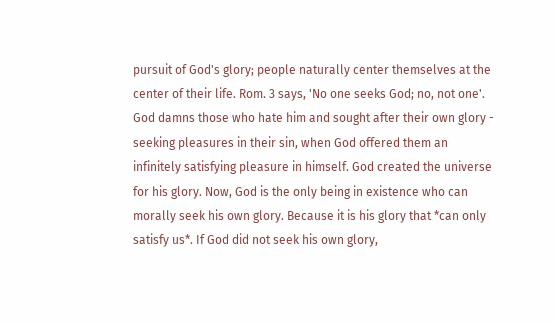pursuit of God's glory; people naturally center themselves at the center of their life. Rom. 3 says, 'No one seeks God; no, not one'. God damns those who hate him and sought after their own glory - seeking pleasures in their sin, when God offered them an infinitely satisfying pleasure in himself. God created the universe for his glory. Now, God is the only being in existence who can morally seek his own glory. Because it is his glory that *can only satisfy us*. If God did not seek his own glory,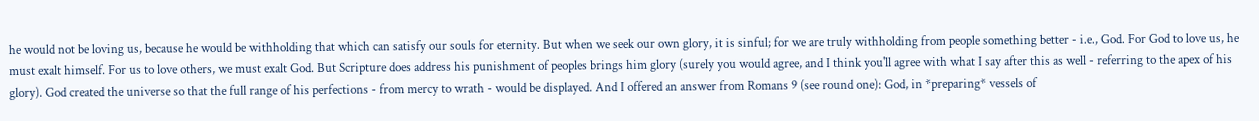he would not be loving us, because he would be withholding that which can satisfy our souls for eternity. But when we seek our own glory, it is sinful; for we are truly withholding from people something better - i.e., God. For God to love us, he must exalt himself. For us to love others, we must exalt God. But Scripture does address his punishment of peoples brings him glory (surely you would agree, and I think you'll agree with what I say after this as well - referring to the apex of his glory). God created the universe so that the full range of his perfections - from mercy to wrath - would be displayed. And I offered an answer from Romans 9 (see round one): God, in *preparing* vessels of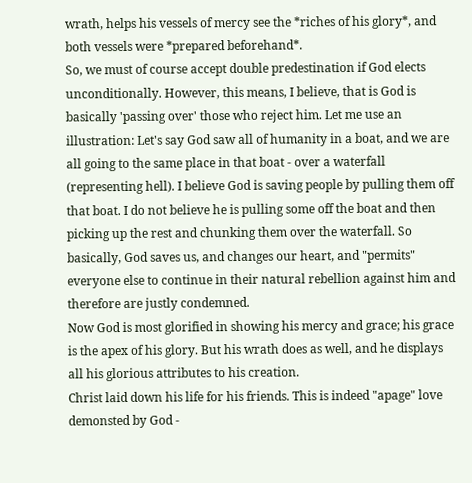wrath, helps his vessels of mercy see the *riches of his glory*, and both vessels were *prepared beforehand*.
So, we must of course accept double predestination if God elects unconditionally. However, this means, I believe, that is God is basically 'passing over' those who reject him. Let me use an illustration: Let's say God saw all of humanity in a boat, and we are all going to the same place in that boat - over a waterfall (representing hell). I believe God is saving people by pulling them off that boat. I do not believe he is pulling some off the boat and then picking up the rest and chunking them over the waterfall. So basically, God saves us, and changes our heart, and "permits" everyone else to continue in their natural rebellion against him and therefore are justly condemned.
Now God is most glorified in showing his mercy and grace; his grace is the apex of his glory. But his wrath does as well, and he displays all his glorious attributes to his creation.
Christ laid down his life for his friends. This is indeed "apage" love demonsted by God -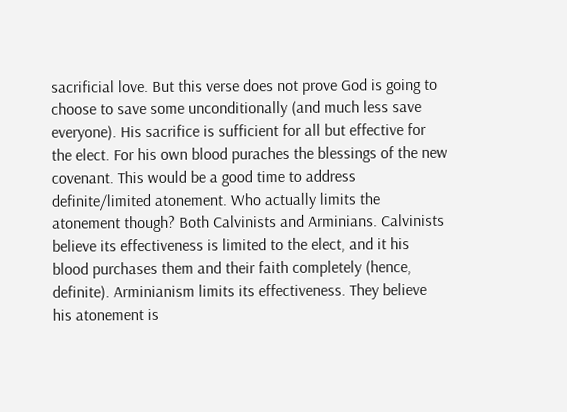sacrificial love. But this verse does not prove God is going to choose to save some unconditionally (and much less save everyone). His sacrifice is sufficient for all but effective for the elect. For his own blood puraches the blessings of the new covenant. This would be a good time to address definite/limited atonement. Who actually limits the atonement though? Both Calvinists and Arminians. Calvinists believe its effectiveness is limited to the elect, and it his blood purchases them and their faith completely (hence, definite). Arminianism limits its effectiveness. They believe his atonement is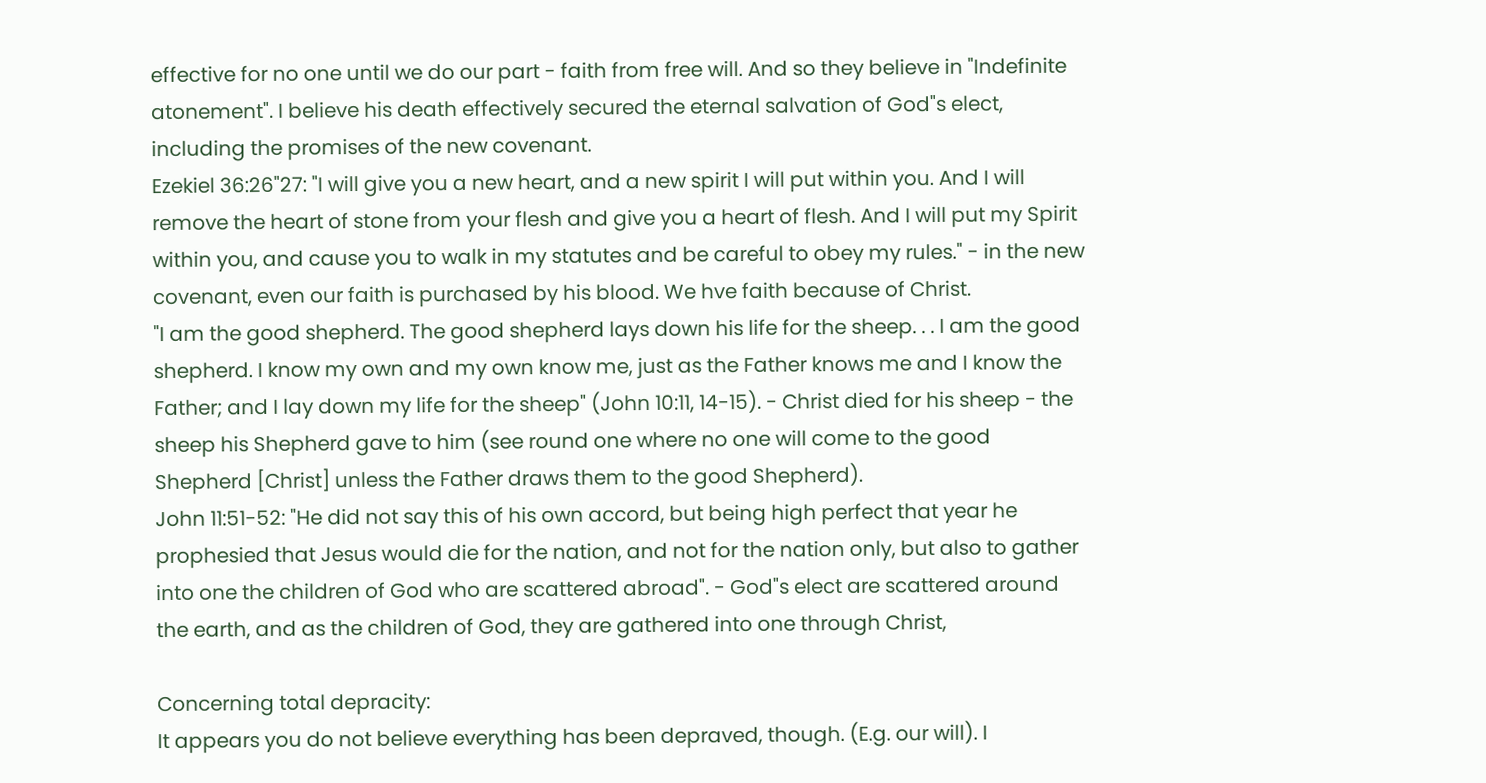effective for no one until we do our part - faith from free will. And so they believe in "Indefinite atonement". I believe his death effectively secured the eternal salvation of God"s elect, including the promises of the new covenant.
Ezekiel 36:26"27: "I will give you a new heart, and a new spirit I will put within you. And I will remove the heart of stone from your flesh and give you a heart of flesh. And I will put my Spirit within you, and cause you to walk in my statutes and be careful to obey my rules." - in the new covenant, even our faith is purchased by his blood. We hve faith because of Christ.
"I am the good shepherd. The good shepherd lays down his life for the sheep. . . I am the good shepherd. I know my own and my own know me, just as the Father knows me and I know the Father; and I lay down my life for the sheep" (John 10:11, 14-15). - Christ died for his sheep - the sheep his Shepherd gave to him (see round one where no one will come to the good Shepherd [Christ] unless the Father draws them to the good Shepherd).
John 11:51-52: "He did not say this of his own accord, but being high perfect that year he prophesied that Jesus would die for the nation, and not for the nation only, but also to gather into one the children of God who are scattered abroad". - God"s elect are scattered around the earth, and as the children of God, they are gathered into one through Christ,

Concerning total depracity:
It appears you do not believe everything has been depraved, though. (E.g. our will). I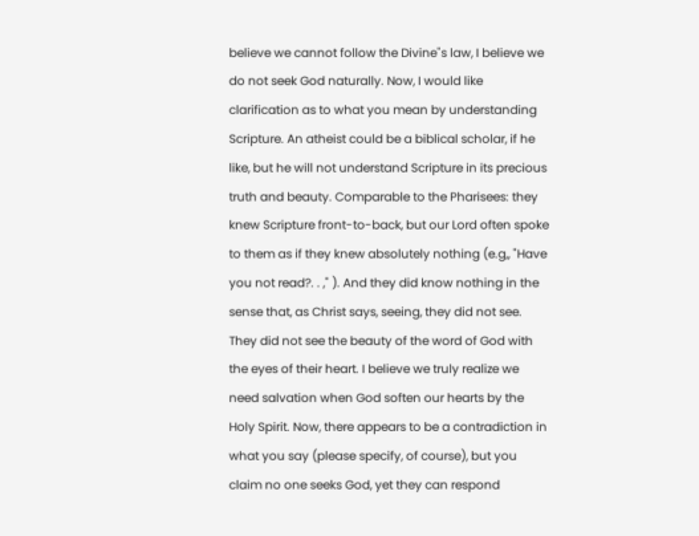believe we cannot follow the Divine"s law, I believe we do not seek God naturally. Now, I would like clarification as to what you mean by understanding Scripture. An atheist could be a biblical scholar, if he like, but he will not understand Scripture in its precious truth and beauty. Comparable to the Pharisees: they knew Scripture front-to-back, but our Lord often spoke to them as if they knew absolutely nothing (e.g,, "Have you not read?. . ," ). And they did know nothing in the sense that, as Christ says, seeing, they did not see. They did not see the beauty of the word of God with the eyes of their heart. I believe we truly realize we need salvation when God soften our hearts by the Holy Spirit. Now, there appears to be a contradiction in what you say (please specify, of course), but you claim no one seeks God, yet they can respond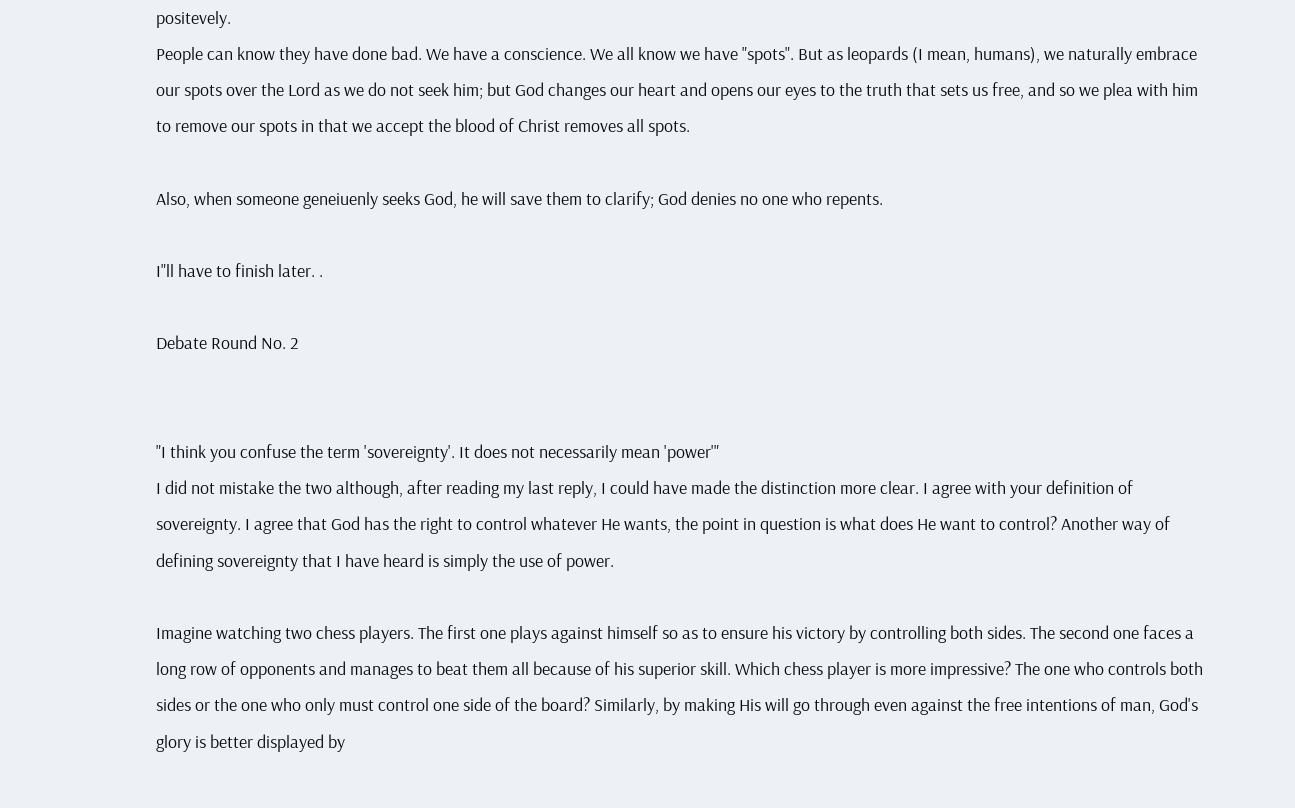positevely.
People can know they have done bad. We have a conscience. We all know we have "spots". But as leopards (I mean, humans), we naturally embrace our spots over the Lord as we do not seek him; but God changes our heart and opens our eyes to the truth that sets us free, and so we plea with him to remove our spots in that we accept the blood of Christ removes all spots.

Also, when someone geneiuenly seeks God, he will save them to clarify; God denies no one who repents.

I"ll have to finish later. .

Debate Round No. 2


"I think you confuse the term 'sovereignty'. It does not necessarily mean 'power'"
I did not mistake the two although, after reading my last reply, I could have made the distinction more clear. I agree with your definition of sovereignty. I agree that God has the right to control whatever He wants, the point in question is what does He want to control? Another way of defining sovereignty that I have heard is simply the use of power.

Imagine watching two chess players. The first one plays against himself so as to ensure his victory by controlling both sides. The second one faces a long row of opponents and manages to beat them all because of his superior skill. Which chess player is more impressive? The one who controls both sides or the one who only must control one side of the board? Similarly, by making His will go through even against the free intentions of man, God's glory is better displayed by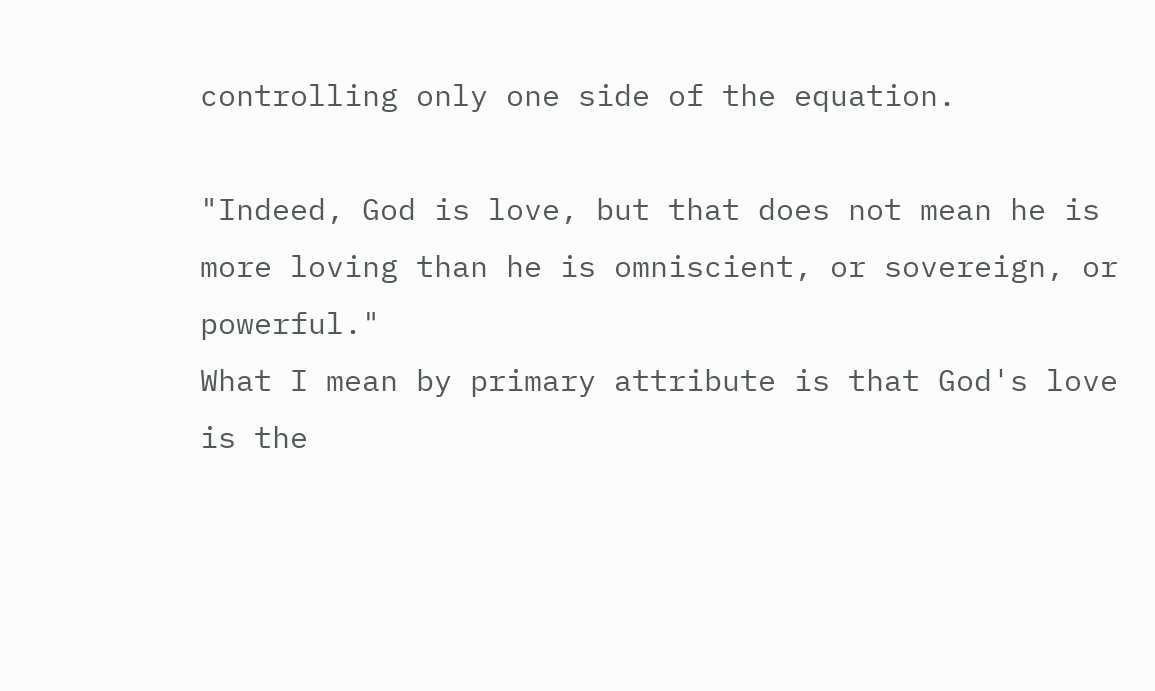controlling only one side of the equation.

"Indeed, God is love, but that does not mean he is more loving than he is omniscient, or sovereign, or powerful."
What I mean by primary attribute is that God's love is the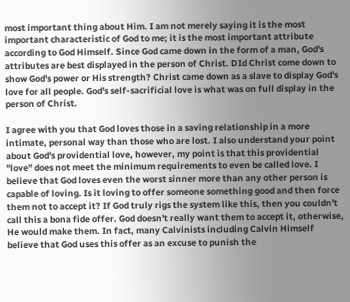most important thing about Him. I am not merely saying it is the most important characteristic of God to me; it is the most important attribute according to God Himself. Since God came down in the form of a man, God's attributes are best displayed in the person of Christ. DId Christ come down to show God's power or His strength? Christ came down as a slave to display God's love for all people. God's self-sacrificial love is what was on full display in the person of Christ.

I agree with you that God loves those in a saving relationship in a more intimate, personal way than those who are lost. I also understand your point about God's providential love, however, my point is that this providential "love" does not meet the minimum requirements to even be called love. I believe that God loves even the worst sinner more than any other person is capable of loving. Is it loving to offer someone something good and then force them not to accept it? If God truly rigs the system like this, then you couldn't call this a bona fide offer. God doesn't really want them to accept it, otherwise, He would make them. In fact, many Calvinists including Calvin Himself believe that God uses this offer as an excuse to punish the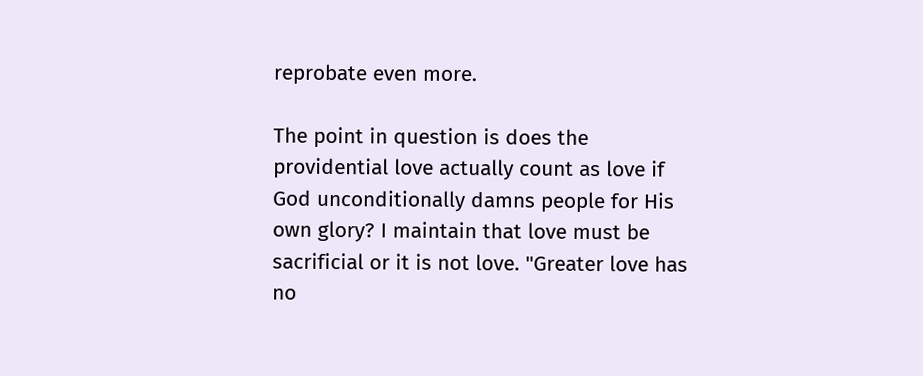reprobate even more.

The point in question is does the providential love actually count as love if God unconditionally damns people for His own glory? I maintain that love must be sacrificial or it is not love. "Greater love has no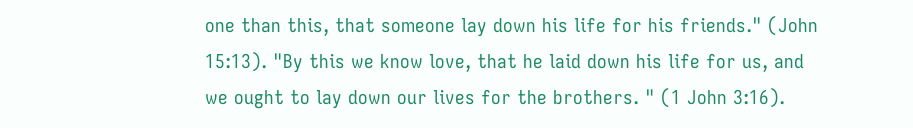one than this, that someone lay down his life for his friends." (John 15:13). "By this we know love, that he laid down his life for us, and we ought to lay down our lives for the brothers. " (1 John 3:16).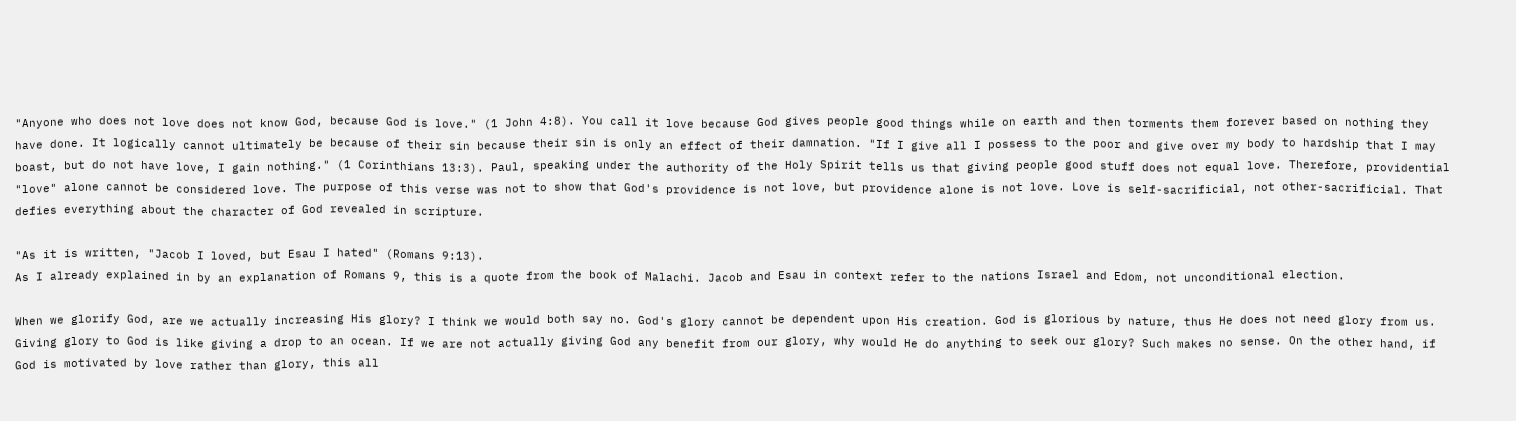"Anyone who does not love does not know God, because God is love." (1 John 4:8). You call it love because God gives people good things while on earth and then torments them forever based on nothing they have done. It logically cannot ultimately be because of their sin because their sin is only an effect of their damnation. "If I give all I possess to the poor and give over my body to hardship that I may boast, but do not have love, I gain nothing." (1 Corinthians 13:3). Paul, speaking under the authority of the Holy Spirit tells us that giving people good stuff does not equal love. Therefore, providential "love" alone cannot be considered love. The purpose of this verse was not to show that God's providence is not love, but providence alone is not love. Love is self-sacrificial, not other-sacrificial. That defies everything about the character of God revealed in scripture.

"As it is written, "Jacob I loved, but Esau I hated" (Romans 9:13).
As I already explained in by an explanation of Romans 9, this is a quote from the book of Malachi. Jacob and Esau in context refer to the nations Israel and Edom, not unconditional election.

When we glorify God, are we actually increasing His glory? I think we would both say no. God's glory cannot be dependent upon His creation. God is glorious by nature, thus He does not need glory from us. Giving glory to God is like giving a drop to an ocean. If we are not actually giving God any benefit from our glory, why would He do anything to seek our glory? Such makes no sense. On the other hand, if God is motivated by love rather than glory, this all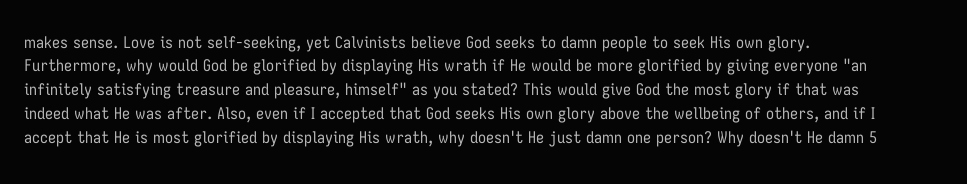makes sense. Love is not self-seeking, yet Calvinists believe God seeks to damn people to seek His own glory. Furthermore, why would God be glorified by displaying His wrath if He would be more glorified by giving everyone "an infinitely satisfying treasure and pleasure, himself" as you stated? This would give God the most glory if that was indeed what He was after. Also, even if I accepted that God seeks His own glory above the wellbeing of others, and if I accept that He is most glorified by displaying His wrath, why doesn't He just damn one person? Why doesn't He damn 5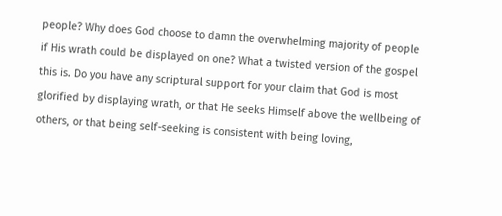people? Why does God choose to damn the overwhelming majority of people if His wrath could be displayed on one? What a twisted version of the gospel this is. Do you have any scriptural support for your claim that God is most glorified by displaying wrath, or that He seeks Himself above the wellbeing of others, or that being self-seeking is consistent with being loving,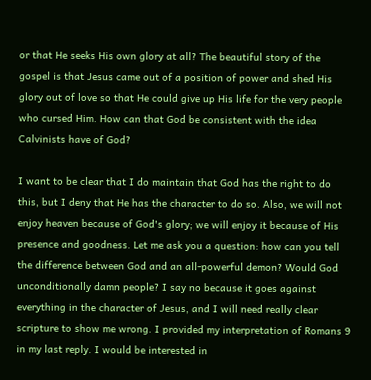or that He seeks His own glory at all? The beautiful story of the gospel is that Jesus came out of a position of power and shed His glory out of love so that He could give up His life for the very people who cursed Him. How can that God be consistent with the idea Calvinists have of God?

I want to be clear that I do maintain that God has the right to do this, but I deny that He has the character to do so. Also, we will not enjoy heaven because of God's glory; we will enjoy it because of His presence and goodness. Let me ask you a question: how can you tell the difference between God and an all-powerful demon? Would God unconditionally damn people? I say no because it goes against everything in the character of Jesus, and I will need really clear scripture to show me wrong. I provided my interpretation of Romans 9 in my last reply. I would be interested in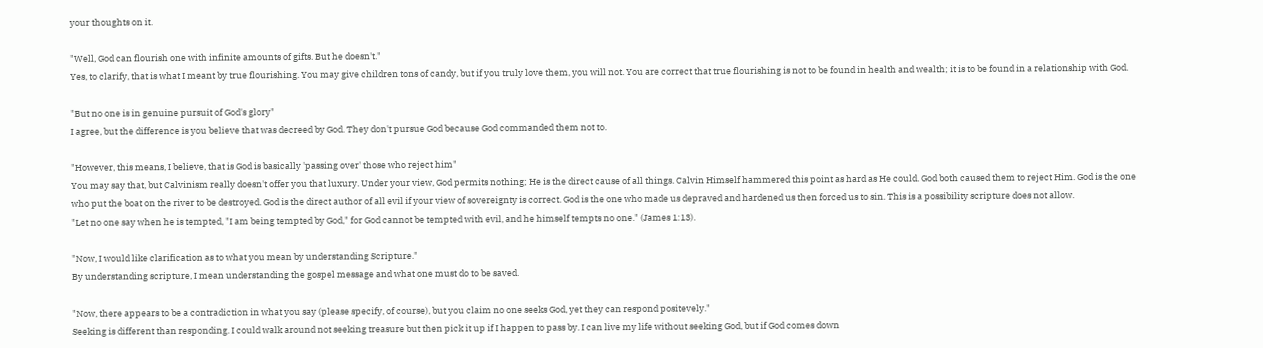your thoughts on it.

"Well, God can flourish one with infinite amounts of gifts. But he doesn't."
Yes, to clarify, that is what I meant by true flourishing. You may give children tons of candy, but if you truly love them, you will not. You are correct that true flourishing is not to be found in health and wealth; it is to be found in a relationship with God.

"But no one is in genuine pursuit of God's glory"
I agree, but the difference is you believe that was decreed by God. They don't pursue God because God commanded them not to.

"However, this means, I believe, that is God is basically 'passing over' those who reject him"
You may say that, but Calvinism really doesn't offer you that luxury. Under your view, God permits nothing; He is the direct cause of all things. Calvin Himself hammered this point as hard as He could. God both caused them to reject Him. God is the one who put the boat on the river to be destroyed. God is the direct author of all evil if your view of sovereignty is correct. God is the one who made us depraved and hardened us then forced us to sin. This is a possibility scripture does not allow.
"Let no one say when he is tempted, "I am being tempted by God," for God cannot be tempted with evil, and he himself tempts no one." (James 1:13).

"Now, I would like clarification as to what you mean by understanding Scripture."
By understanding scripture, I mean understanding the gospel message and what one must do to be saved.

"Now, there appears to be a contradiction in what you say (please specify, of course), but you claim no one seeks God, yet they can respond positevely."
Seeking is different than responding. I could walk around not seeking treasure but then pick it up if I happen to pass by. I can live my life without seeking God, but if God comes down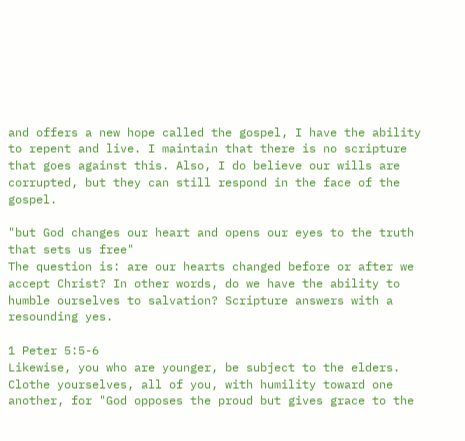and offers a new hope called the gospel, I have the ability to repent and live. I maintain that there is no scripture that goes against this. Also, I do believe our wills are corrupted, but they can still respond in the face of the gospel.

"but God changes our heart and opens our eyes to the truth that sets us free"
The question is: are our hearts changed before or after we accept Christ? In other words, do we have the ability to humble ourselves to salvation? Scripture answers with a resounding yes.

1 Peter 5:5-6
Likewise, you who are younger, be subject to the elders. Clothe yourselves, all of you, with humility toward one another, for "God opposes the proud but gives grace to the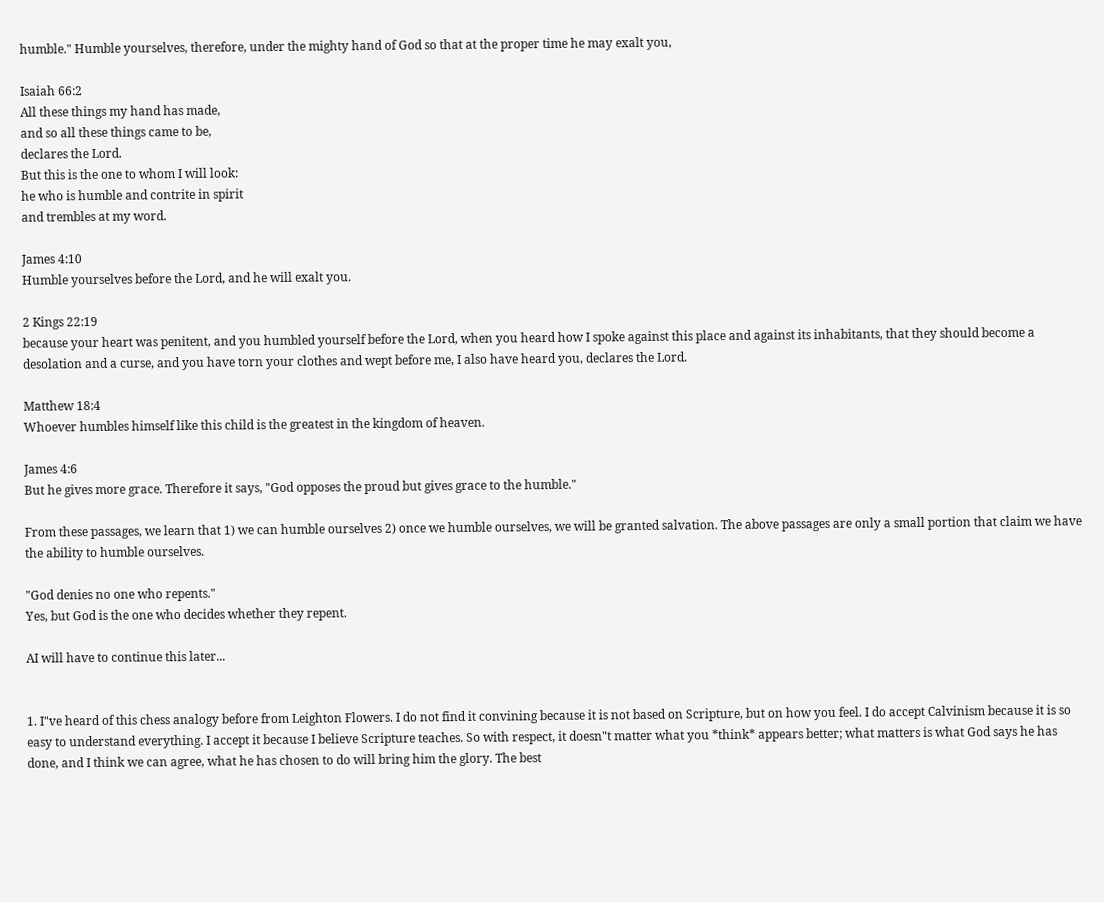humble." Humble yourselves, therefore, under the mighty hand of God so that at the proper time he may exalt you,

Isaiah 66:2
All these things my hand has made,
and so all these things came to be,
declares the Lord.
But this is the one to whom I will look:
he who is humble and contrite in spirit
and trembles at my word.

James 4:10
Humble yourselves before the Lord, and he will exalt you.

2 Kings 22:19
because your heart was penitent, and you humbled yourself before the Lord, when you heard how I spoke against this place and against its inhabitants, that they should become a desolation and a curse, and you have torn your clothes and wept before me, I also have heard you, declares the Lord.

Matthew 18:4
Whoever humbles himself like this child is the greatest in the kingdom of heaven.

James 4:6
But he gives more grace. Therefore it says, "God opposes the proud but gives grace to the humble."

From these passages, we learn that 1) we can humble ourselves 2) once we humble ourselves, we will be granted salvation. The above passages are only a small portion that claim we have the ability to humble ourselves.

"God denies no one who repents."
Yes, but God is the one who decides whether they repent.

AI will have to continue this later...


1. I"ve heard of this chess analogy before from Leighton Flowers. I do not find it convining because it is not based on Scripture, but on how you feel. I do accept Calvinism because it is so easy to understand everything. I accept it because I believe Scripture teaches. So with respect, it doesn"t matter what you *think* appears better; what matters is what God says he has done, and I think we can agree, what he has chosen to do will bring him the glory. The best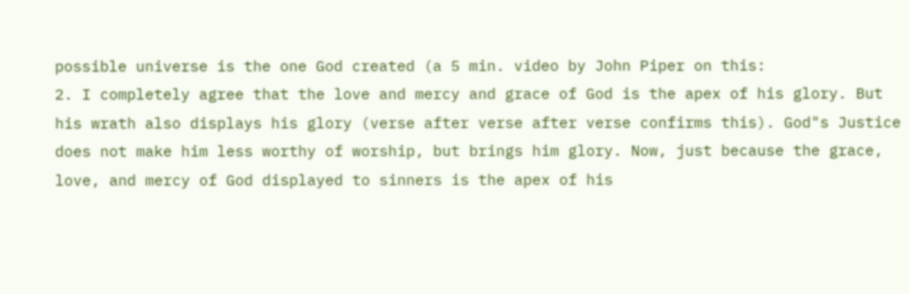possible universe is the one God created (a 5 min. video by John Piper on this:
2. I completely agree that the love and mercy and grace of God is the apex of his glory. But his wrath also displays his glory (verse after verse after verse confirms this). God"s Justice does not make him less worthy of worship, but brings him glory. Now, just because the grace, love, and mercy of God displayed to sinners is the apex of his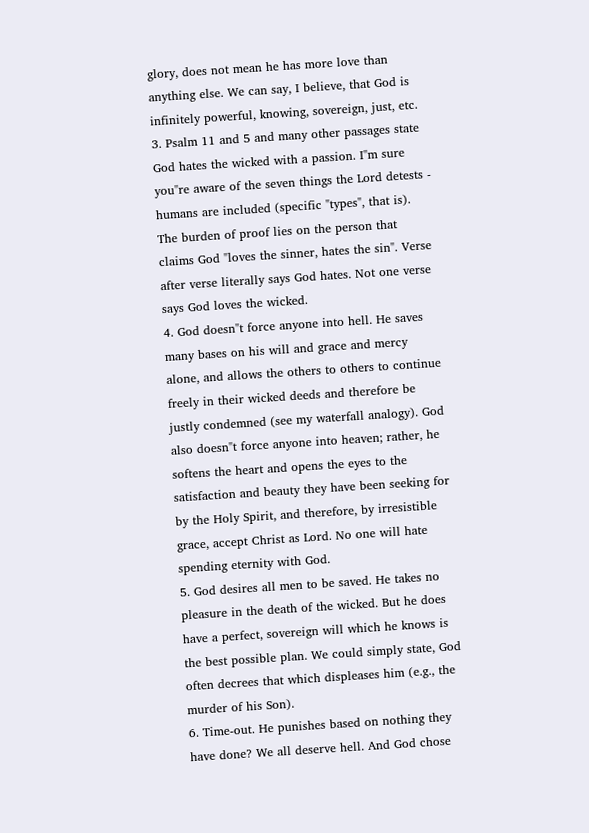glory, does not mean he has more love than anything else. We can say, I believe, that God is infinitely powerful, knowing, sovereign, just, etc.
3. Psalm 11 and 5 and many other passages state God hates the wicked with a passion. I"m sure you"re aware of the seven things the Lord detests - humans are included (specific "types", that is). The burden of proof lies on the person that claims God "loves the sinner, hates the sin". Verse after verse literally says God hates. Not one verse says God loves the wicked.
4. God doesn"t force anyone into hell. He saves many bases on his will and grace and mercy alone, and allows the others to others to continue freely in their wicked deeds and therefore be justly condemned (see my waterfall analogy). God also doesn"t force anyone into heaven; rather, he softens the heart and opens the eyes to the satisfaction and beauty they have been seeking for by the Holy Spirit, and therefore, by irresistible grace, accept Christ as Lord. No one will hate spending eternity with God.
5. God desires all men to be saved. He takes no pleasure in the death of the wicked. But he does have a perfect, sovereign will which he knows is the best possible plan. We could simply state, God often decrees that which displeases him (e.g., the murder of his Son).
6. Time-out. He punishes based on nothing they have done? We all deserve hell. And God chose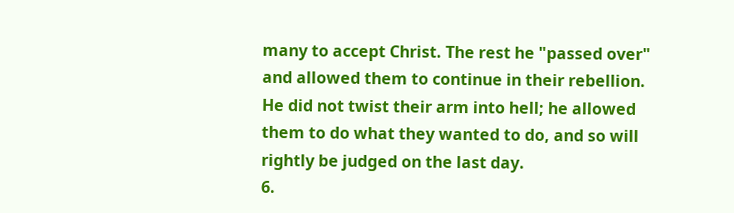many to accept Christ. The rest he "passed over" and allowed them to continue in their rebellion. He did not twist their arm into hell; he allowed them to do what they wanted to do, and so will rightly be judged on the last day.
6.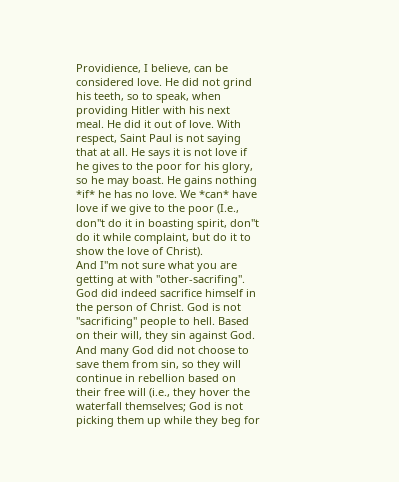Providience, I believe, can be considered love. He did not grind his teeth, so to speak, when providing Hitler with his next meal. He did it out of love. With respect, Saint Paul is not saying that at all. He says it is not love if he gives to the poor for his glory, so he may boast. He gains nothing *if* he has no love. We *can* have love if we give to the poor (I.e., don"t do it in boasting spirit, don"t do it while complaint, but do it to show the love of Christ).
And I"m not sure what you are getting at with "other-sacrifing". God did indeed sacrifice himself in the person of Christ. God is not "sacrificing" people to hell. Based on their will, they sin against God. And many God did not choose to save them from sin, so they will continue in rebellion based on their free will (i.e., they hover the waterfall themselves; God is not picking them up while they beg for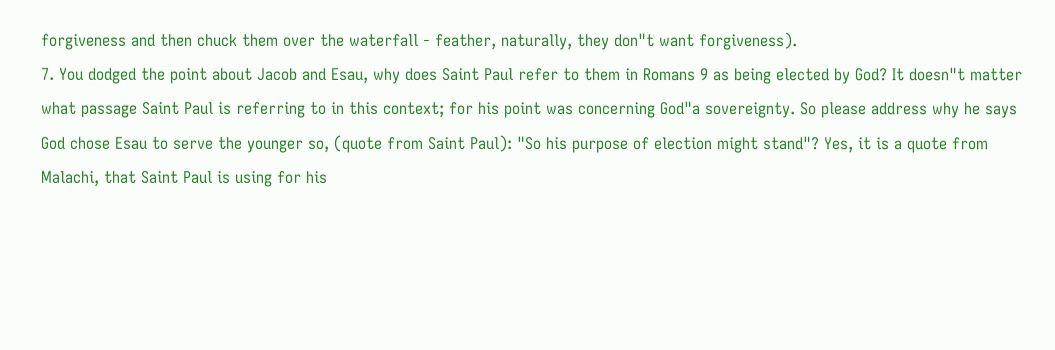forgiveness and then chuck them over the waterfall - feather, naturally, they don"t want forgiveness).
7. You dodged the point about Jacob and Esau, why does Saint Paul refer to them in Romans 9 as being elected by God? It doesn"t matter what passage Saint Paul is referring to in this context; for his point was concerning God"a sovereignty. So please address why he says God chose Esau to serve the younger so, (quote from Saint Paul): "So his purpose of election might stand"? Yes, it is a quote from Malachi, that Saint Paul is using for his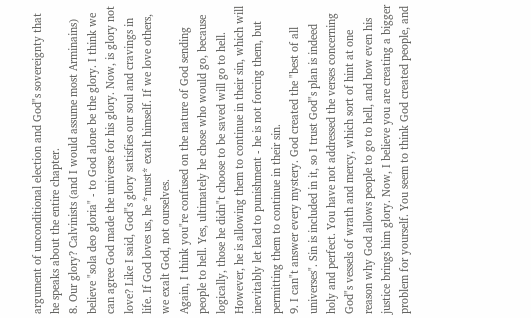argument of unconditional election and God"s sovereignty that he speaks about the entire chapter.
8. Our glory? Calvinists (and I would assume most Arminains) believe "sola deo gloria" - to God alone be the glory. I think we can agree God made the universe for his glory. Now, is glory not love? Like I said, God"s glory satisfies our soul and cravings in life. If God loves us, he *must* exalt himself. If we love others, we exalt God, not ourselves.
Again, I think you"re confused on the nature of God sending people to hell. Yes, ultimately he chose who would go, because logically, those he didn"t choose to be saved will go to hell. However, he is allowing them to continue in their sin, which will inevitably let lead to punishment - he is not forcing them, but permitting them to continue in their sin.
9. I can"t answer every mystery. God created the "best of all universes". Sin is included in it, so I trust God"s plan is indeed holy and perfect. You have not addressed the verses concerning God"s vessels of wrath and mercy, which sort of hint at one reason why God allows people to go to hell, and how even his justice brings him glory. Now, I believe you are creating a bigger problem for yourself. You seem to think God created people, and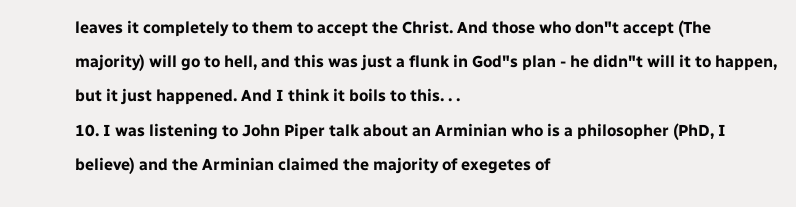leaves it completely to them to accept the Christ. And those who don"t accept (The majority) will go to hell, and this was just a flunk in God"s plan - he didn"t will it to happen, but it just happened. And I think it boils to this. . .
10. I was listening to John Piper talk about an Arminian who is a philosopher (PhD, I believe) and the Arminian claimed the majority of exegetes of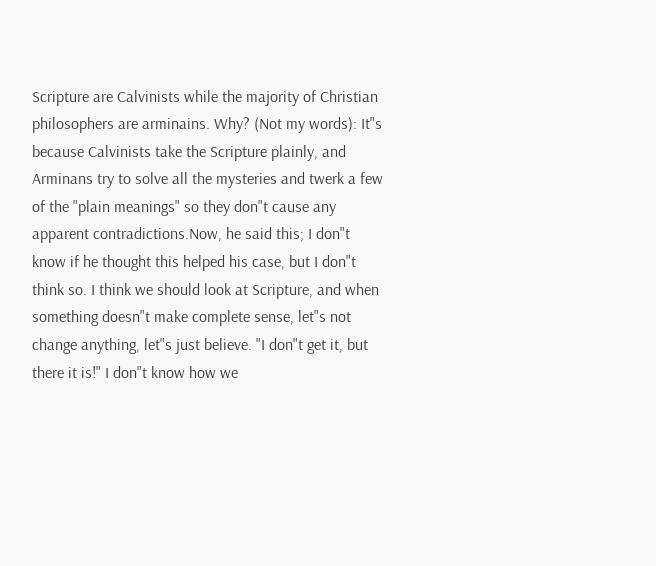Scripture are Calvinists while the majority of Christian philosophers are arminains. Why? (Not my words): It"s because Calvinists take the Scripture plainly, and Arminans try to solve all the mysteries and twerk a few of the "plain meanings" so they don"t cause any apparent contradictions.Now, he said this; I don"t know if he thought this helped his case, but I don"t think so. I think we should look at Scripture, and when something doesn"t make complete sense, let"s not change anything, let"s just believe. "I don"t get it, but there it is!" I don"t know how we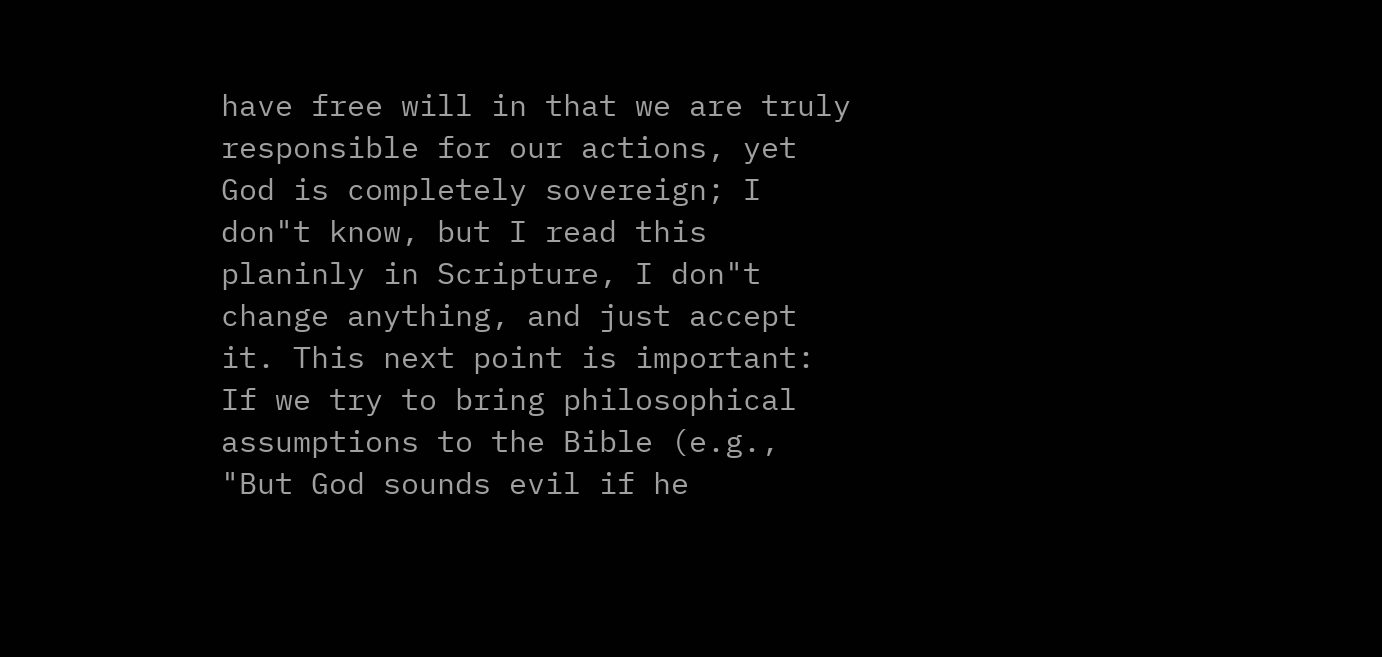have free will in that we are truly responsible for our actions, yet God is completely sovereign; I don"t know, but I read this planinly in Scripture, I don"t change anything, and just accept it. This next point is important: If we try to bring philosophical assumptions to the Bible (e.g., "But God sounds evil if he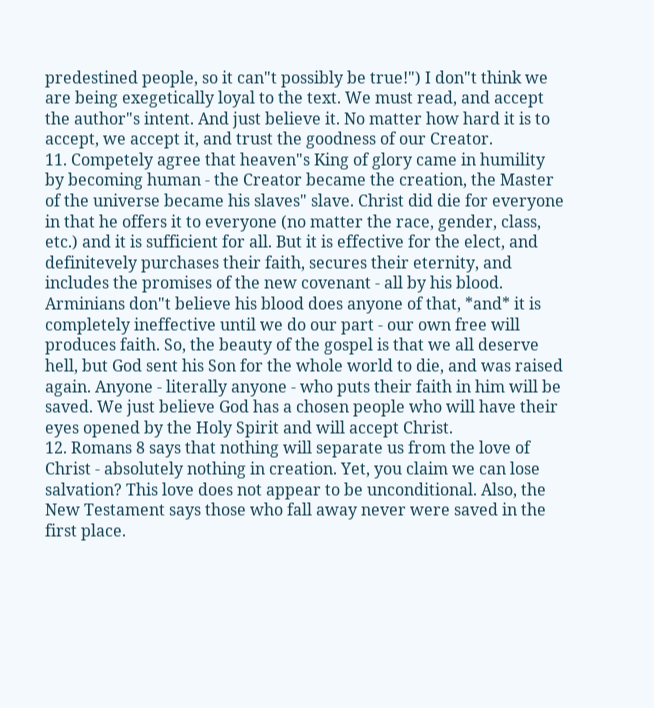predestined people, so it can"t possibly be true!") I don"t think we are being exegetically loyal to the text. We must read, and accept the author"s intent. And just believe it. No matter how hard it is to accept, we accept it, and trust the goodness of our Creator.
11. Competely agree that heaven"s King of glory came in humility by becoming human - the Creator became the creation, the Master of the universe became his slaves" slave. Christ did die for everyone in that he offers it to everyone (no matter the race, gender, class, etc.) and it is sufficient for all. But it is effective for the elect, and definitevely purchases their faith, secures their eternity, and includes the promises of the new covenant - all by his blood. Arminians don"t believe his blood does anyone of that, *and* it is completely ineffective until we do our part - our own free will produces faith. So, the beauty of the gospel is that we all deserve hell, but God sent his Son for the whole world to die, and was raised again. Anyone - literally anyone - who puts their faith in him will be saved. We just believe God has a chosen people who will have their eyes opened by the Holy Spirit and will accept Christ.
12. Romans 8 says that nothing will separate us from the love of Christ - absolutely nothing in creation. Yet, you claim we can lose salvation? This love does not appear to be unconditional. Also, the New Testament says those who fall away never were saved in the first place.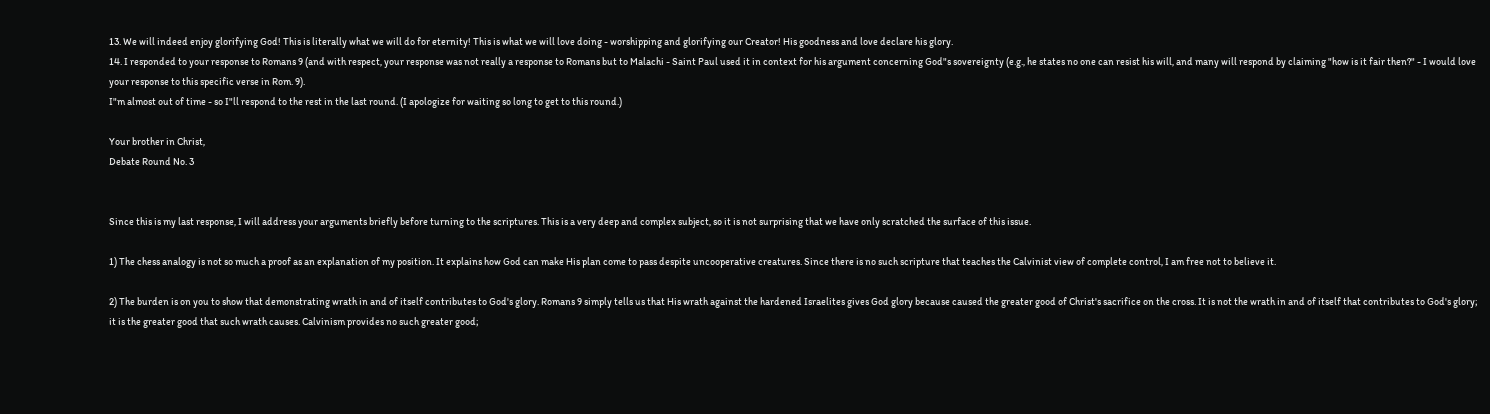13. We will indeed enjoy glorifying God! This is literally what we will do for eternity! This is what we will love doing - worshipping and glorifying our Creator! His goodness and love declare his glory.
14. I responded to your response to Romans 9 (and with respect, your response was not really a response to Romans but to Malachi - Saint Paul used it in context for his argument concerning God"s sovereignty (e.g., he states no one can resist his will, and many will respond by claiming "how is it fair then?" - I would love your response to this specific verse in Rom. 9).
I"m almost out of time - so I"ll respond to the rest in the last round. (I apologize for waiting so long to get to this round.)

Your brother in Christ,
Debate Round No. 3


Since this is my last response, I will address your arguments briefly before turning to the scriptures. This is a very deep and complex subject, so it is not surprising that we have only scratched the surface of this issue.

1) The chess analogy is not so much a proof as an explanation of my position. It explains how God can make His plan come to pass despite uncooperative creatures. Since there is no such scripture that teaches the Calvinist view of complete control, I am free not to believe it.

2) The burden is on you to show that demonstrating wrath in and of itself contributes to God's glory. Romans 9 simply tells us that His wrath against the hardened Israelites gives God glory because caused the greater good of Christ's sacrifice on the cross. It is not the wrath in and of itself that contributes to God's glory; it is the greater good that such wrath causes. Calvinism provides no such greater good;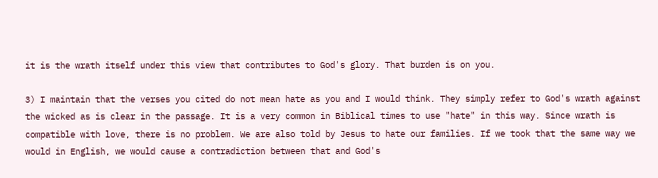it is the wrath itself under this view that contributes to God's glory. That burden is on you.

3) I maintain that the verses you cited do not mean hate as you and I would think. They simply refer to God's wrath against the wicked as is clear in the passage. It is a very common in Biblical times to use "hate" in this way. Since wrath is compatible with love, there is no problem. We are also told by Jesus to hate our families. If we took that the same way we would in English, we would cause a contradiction between that and God's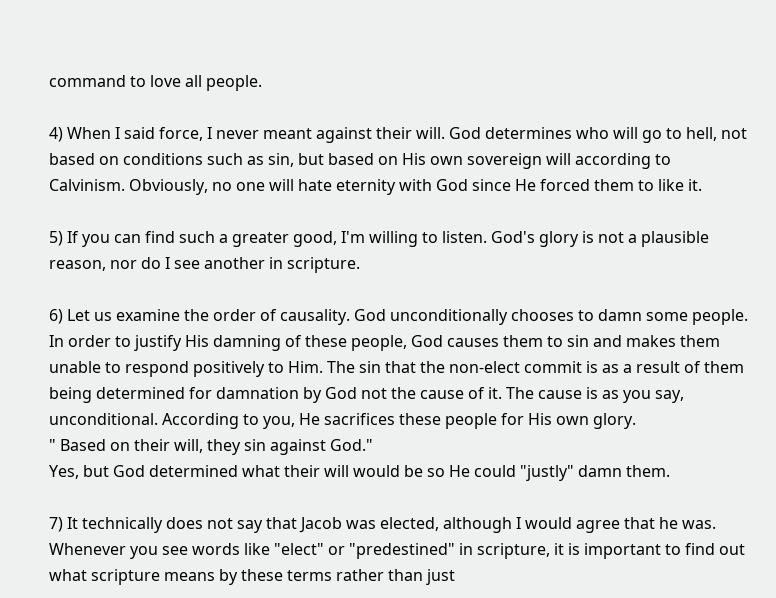command to love all people.

4) When I said force, I never meant against their will. God determines who will go to hell, not based on conditions such as sin, but based on His own sovereign will according to Calvinism. Obviously, no one will hate eternity with God since He forced them to like it.

5) If you can find such a greater good, I'm willing to listen. God's glory is not a plausible reason, nor do I see another in scripture.

6) Let us examine the order of causality. God unconditionally chooses to damn some people. In order to justify His damning of these people, God causes them to sin and makes them unable to respond positively to Him. The sin that the non-elect commit is as a result of them being determined for damnation by God not the cause of it. The cause is as you say, unconditional. According to you, He sacrifices these people for His own glory.
" Based on their will, they sin against God."
Yes, but God determined what their will would be so He could "justly" damn them.

7) It technically does not say that Jacob was elected, although I would agree that he was. Whenever you see words like "elect" or "predestined" in scripture, it is important to find out what scripture means by these terms rather than just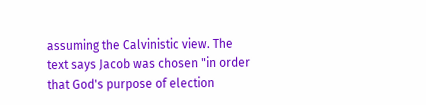assuming the Calvinistic view. The text says Jacob was chosen "in order that God's purpose of election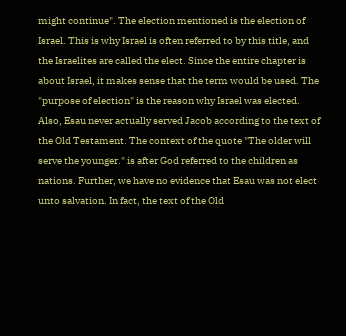might continue". The election mentioned is the election of Israel. This is why Israel is often referred to by this title, and the Israelites are called the elect. Since the entire chapter is about Israel, it makes sense that the term would be used. The "purpose of election" is the reason why Israel was elected. Also, Esau never actually served Jacob according to the text of the Old Testament. The context of the quote "The older will serve the younger." is after God referred to the children as nations. Further, we have no evidence that Esau was not elect unto salvation. In fact, the text of the Old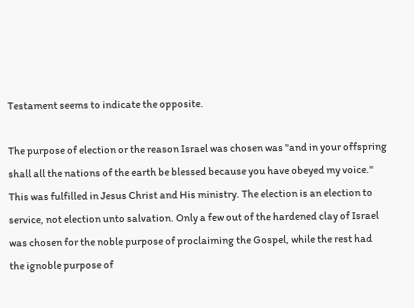Testament seems to indicate the opposite.

The purpose of election or the reason Israel was chosen was "and in your offspring shall all the nations of the earth be blessed because you have obeyed my voice." This was fulfilled in Jesus Christ and His ministry. The election is an election to service, not election unto salvation. Only a few out of the hardened clay of Israel was chosen for the noble purpose of proclaiming the Gospel, while the rest had the ignoble purpose of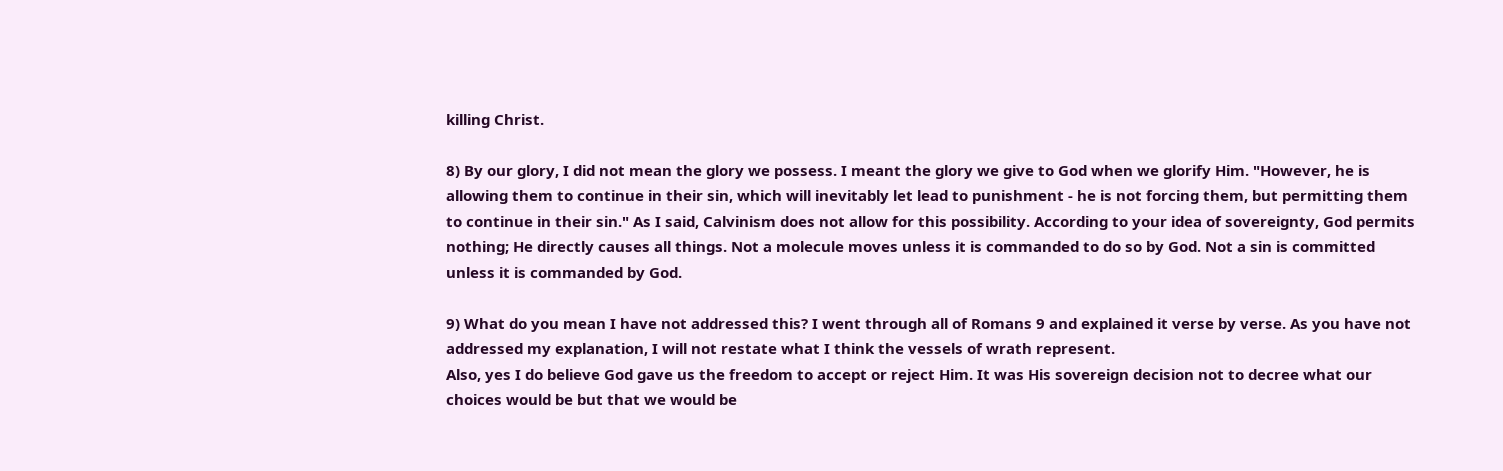killing Christ.

8) By our glory, I did not mean the glory we possess. I meant the glory we give to God when we glorify Him. "However, he is allowing them to continue in their sin, which will inevitably let lead to punishment - he is not forcing them, but permitting them to continue in their sin." As I said, Calvinism does not allow for this possibility. According to your idea of sovereignty, God permits nothing; He directly causes all things. Not a molecule moves unless it is commanded to do so by God. Not a sin is committed unless it is commanded by God.

9) What do you mean I have not addressed this? I went through all of Romans 9 and explained it verse by verse. As you have not addressed my explanation, I will not restate what I think the vessels of wrath represent.
Also, yes I do believe God gave us the freedom to accept or reject Him. It was His sovereign decision not to decree what our choices would be but that we would be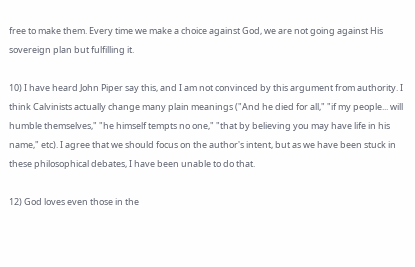free to make them. Every time we make a choice against God, we are not going against His sovereign plan but fulfilling it.

10) I have heard John Piper say this, and I am not convinced by this argument from authority. I think Calvinists actually change many plain meanings ("And he died for all," "if my people... will humble themselves," "he himself tempts no one," "that by believing you may have life in his name," etc). I agree that we should focus on the author's intent, but as we have been stuck in these philosophical debates, I have been unable to do that.

12) God loves even those in the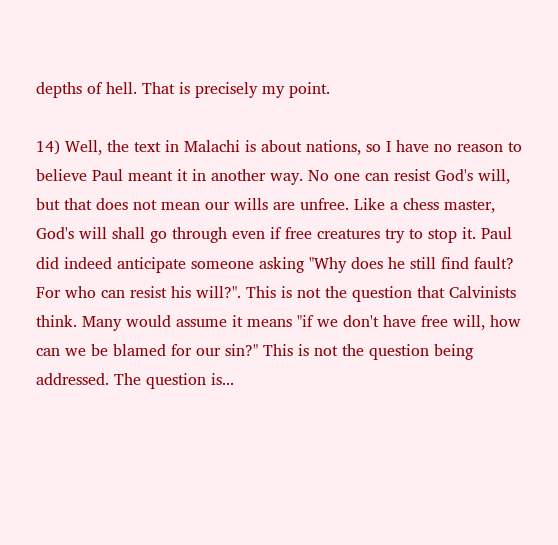depths of hell. That is precisely my point.

14) Well, the text in Malachi is about nations, so I have no reason to believe Paul meant it in another way. No one can resist God's will, but that does not mean our wills are unfree. Like a chess master, God's will shall go through even if free creatures try to stop it. Paul did indeed anticipate someone asking "Why does he still find fault? For who can resist his will?". This is not the question that Calvinists think. Many would assume it means "if we don't have free will, how can we be blamed for our sin?" This is not the question being addressed. The question is...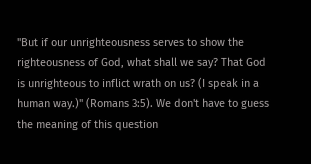"But if our unrighteousness serves to show the righteousness of God, what shall we say? That God is unrighteous to inflict wrath on us? (I speak in a human way.)" (Romans 3:5). We don't have to guess the meaning of this question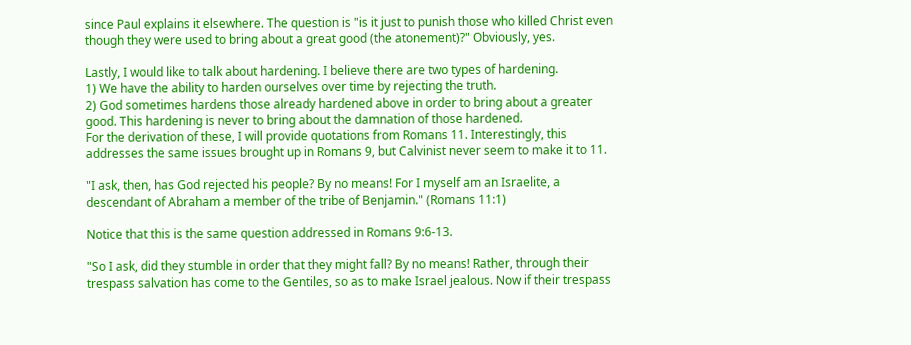since Paul explains it elsewhere. The question is "is it just to punish those who killed Christ even though they were used to bring about a great good (the atonement)?" Obviously, yes.

Lastly, I would like to talk about hardening. I believe there are two types of hardening.
1) We have the ability to harden ourselves over time by rejecting the truth.
2) God sometimes hardens those already hardened above in order to bring about a greater good. This hardening is never to bring about the damnation of those hardened.
For the derivation of these, I will provide quotations from Romans 11. Interestingly, this addresses the same issues brought up in Romans 9, but Calvinist never seem to make it to 11.

"I ask, then, has God rejected his people? By no means! For I myself am an Israelite, a descendant of Abraham a member of the tribe of Benjamin." (Romans 11:1)

Notice that this is the same question addressed in Romans 9:6-13.

"So I ask, did they stumble in order that they might fall? By no means! Rather, through their trespass salvation has come to the Gentiles, so as to make Israel jealous. Now if their trespass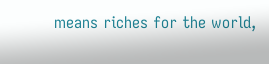means riches for the world,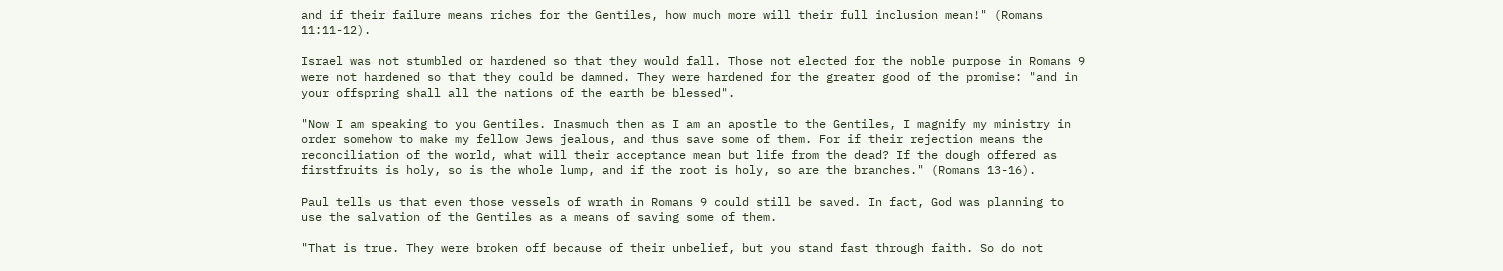and if their failure means riches for the Gentiles, how much more will their full inclusion mean!" (Romans 11:11-12).

Israel was not stumbled or hardened so that they would fall. Those not elected for the noble purpose in Romans 9 were not hardened so that they could be damned. They were hardened for the greater good of the promise: "and in your offspring shall all the nations of the earth be blessed".

"Now I am speaking to you Gentiles. Inasmuch then as I am an apostle to the Gentiles, I magnify my ministry in order somehow to make my fellow Jews jealous, and thus save some of them. For if their rejection means the reconciliation of the world, what will their acceptance mean but life from the dead? If the dough offered as firstfruits is holy, so is the whole lump, and if the root is holy, so are the branches." (Romans 13-16).

Paul tells us that even those vessels of wrath in Romans 9 could still be saved. In fact, God was planning to use the salvation of the Gentiles as a means of saving some of them.

"That is true. They were broken off because of their unbelief, but you stand fast through faith. So do not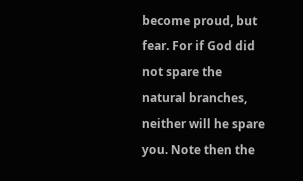become proud, but fear. For if God did not spare the natural branches, neither will he spare you. Note then the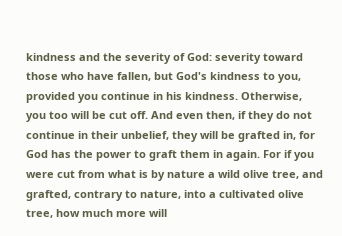kindness and the severity of God: severity toward those who have fallen, but God's kindness to you, provided you continue in his kindness. Otherwise, you too will be cut off. And even then, if they do not continue in their unbelief, they will be grafted in, for God has the power to graft them in again. For if you were cut from what is by nature a wild olive tree, and grafted, contrary to nature, into a cultivated olive tree, how much more will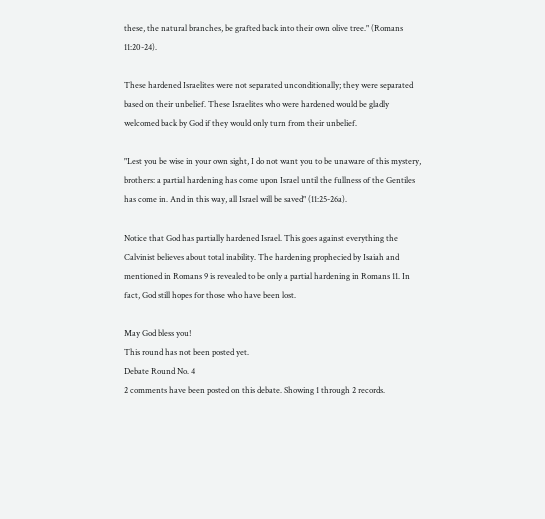these, the natural branches, be grafted back into their own olive tree." (Romans 11:20-24).

These hardened Israelites were not separated unconditionally; they were separated based on their unbelief. These Israelites who were hardened would be gladly welcomed back by God if they would only turn from their unbelief.

"Lest you be wise in your own sight, I do not want you to be unaware of this mystery, brothers: a partial hardening has come upon Israel until the fullness of the Gentiles has come in. And in this way, all Israel will be saved" (11:25-26a).

Notice that God has partially hardened Israel. This goes against everything the Calvinist believes about total inability. The hardening prophecied by Isaiah and mentioned in Romans 9 is revealed to be only a partial hardening in Romans 11. In fact, God still hopes for those who have been lost.

May God bless you!
This round has not been posted yet.
Debate Round No. 4
2 comments have been posted on this debate. Showing 1 through 2 records.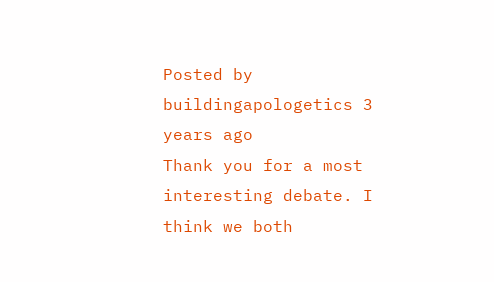Posted by buildingapologetics 3 years ago
Thank you for a most interesting debate. I think we both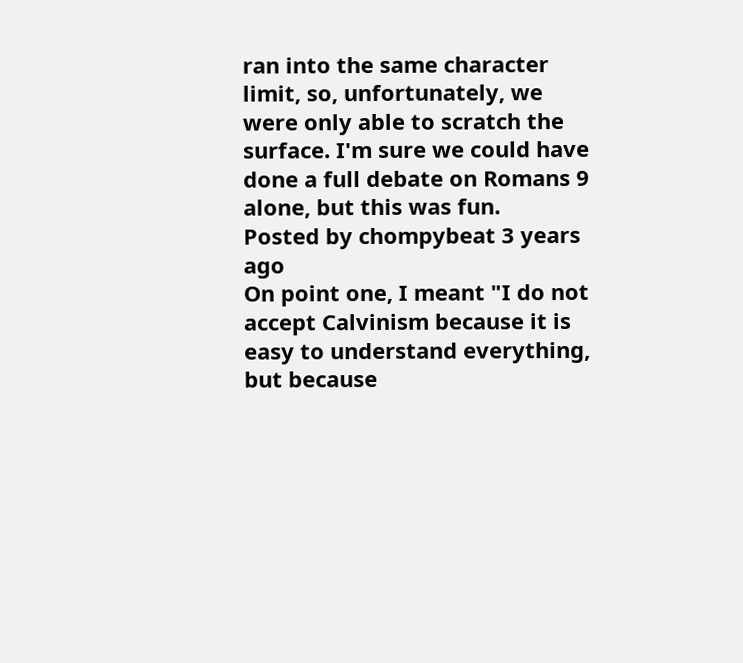ran into the same character limit, so, unfortunately, we were only able to scratch the surface. I'm sure we could have done a full debate on Romans 9 alone, but this was fun.
Posted by chompybeat 3 years ago
On point one, I meant "I do not accept Calvinism because it is easy to understand everything, but because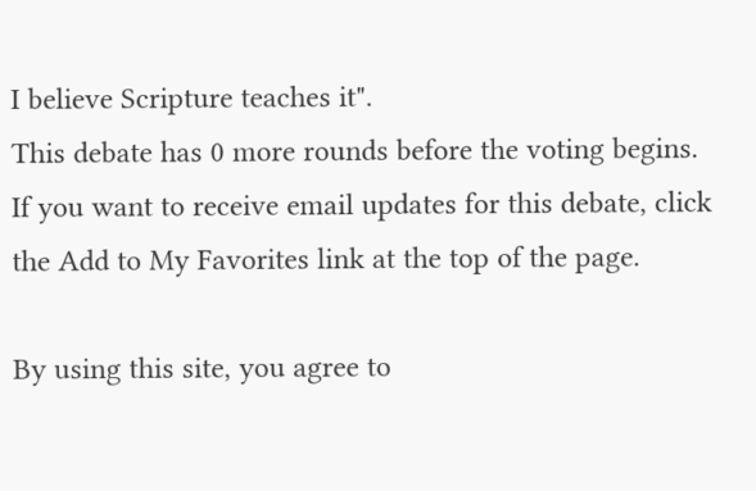I believe Scripture teaches it".
This debate has 0 more rounds before the voting begins. If you want to receive email updates for this debate, click the Add to My Favorites link at the top of the page.

By using this site, you agree to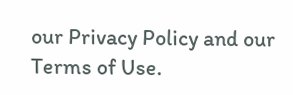our Privacy Policy and our Terms of Use.